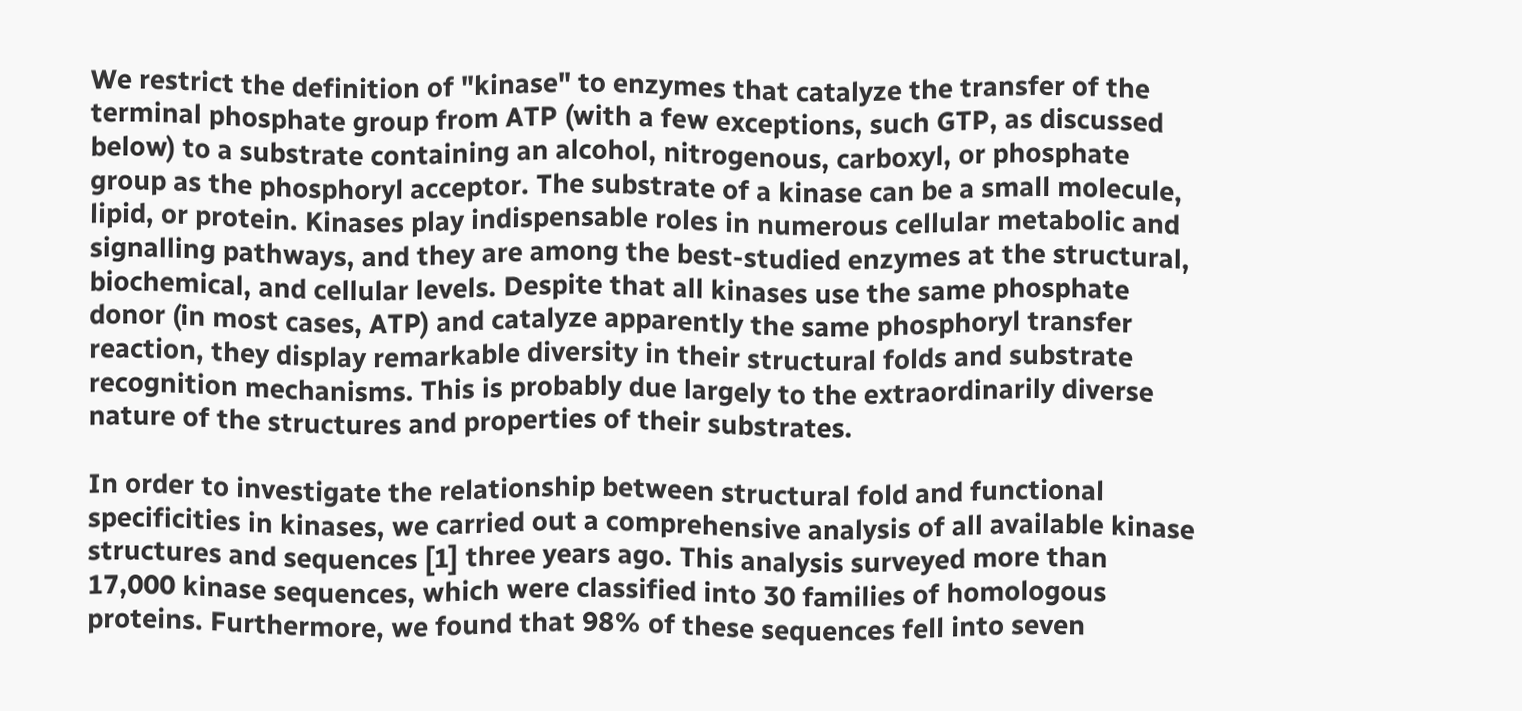We restrict the definition of "kinase" to enzymes that catalyze the transfer of the terminal phosphate group from ATP (with a few exceptions, such GTP, as discussed below) to a substrate containing an alcohol, nitrogenous, carboxyl, or phosphate group as the phosphoryl acceptor. The substrate of a kinase can be a small molecule, lipid, or protein. Kinases play indispensable roles in numerous cellular metabolic and signalling pathways, and they are among the best-studied enzymes at the structural, biochemical, and cellular levels. Despite that all kinases use the same phosphate donor (in most cases, ATP) and catalyze apparently the same phosphoryl transfer reaction, they display remarkable diversity in their structural folds and substrate recognition mechanisms. This is probably due largely to the extraordinarily diverse nature of the structures and properties of their substrates.

In order to investigate the relationship between structural fold and functional specificities in kinases, we carried out a comprehensive analysis of all available kinase structures and sequences [1] three years ago. This analysis surveyed more than 17,000 kinase sequences, which were classified into 30 families of homologous proteins. Furthermore, we found that 98% of these sequences fell into seven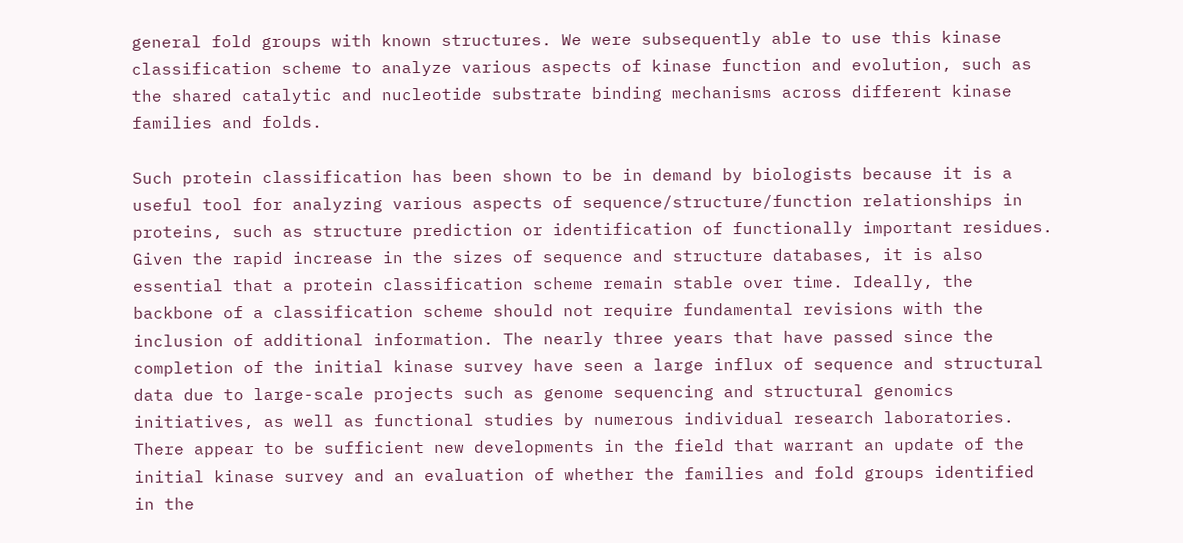general fold groups with known structures. We were subsequently able to use this kinase classification scheme to analyze various aspects of kinase function and evolution, such as the shared catalytic and nucleotide substrate binding mechanisms across different kinase families and folds.

Such protein classification has been shown to be in demand by biologists because it is a useful tool for analyzing various aspects of sequence/structure/function relationships in proteins, such as structure prediction or identification of functionally important residues. Given the rapid increase in the sizes of sequence and structure databases, it is also essential that a protein classification scheme remain stable over time. Ideally, the backbone of a classification scheme should not require fundamental revisions with the inclusion of additional information. The nearly three years that have passed since the completion of the initial kinase survey have seen a large influx of sequence and structural data due to large-scale projects such as genome sequencing and structural genomics initiatives, as well as functional studies by numerous individual research laboratories. There appear to be sufficient new developments in the field that warrant an update of the initial kinase survey and an evaluation of whether the families and fold groups identified in the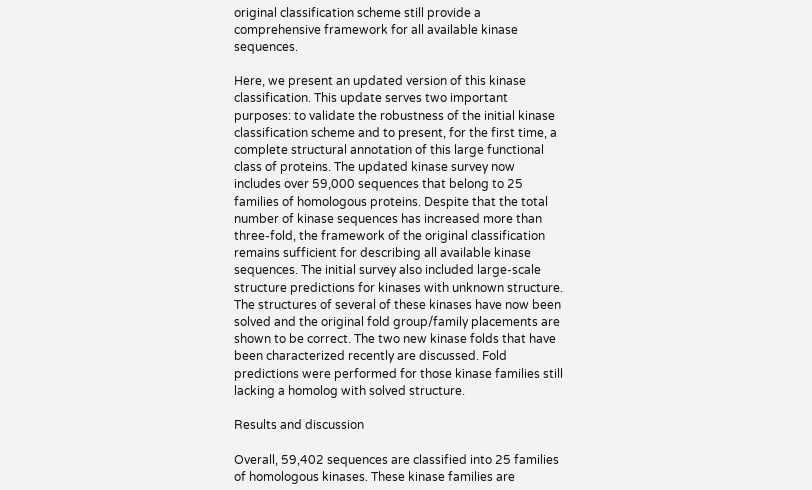original classification scheme still provide a comprehensive framework for all available kinase sequences.

Here, we present an updated version of this kinase classification. This update serves two important purposes: to validate the robustness of the initial kinase classification scheme and to present, for the first time, a complete structural annotation of this large functional class of proteins. The updated kinase survey now includes over 59,000 sequences that belong to 25 families of homologous proteins. Despite that the total number of kinase sequences has increased more than three-fold, the framework of the original classification remains sufficient for describing all available kinase sequences. The initial survey also included large-scale structure predictions for kinases with unknown structure. The structures of several of these kinases have now been solved and the original fold group/family placements are shown to be correct. The two new kinase folds that have been characterized recently are discussed. Fold predictions were performed for those kinase families still lacking a homolog with solved structure.

Results and discussion

Overall, 59,402 sequences are classified into 25 families of homologous kinases. These kinase families are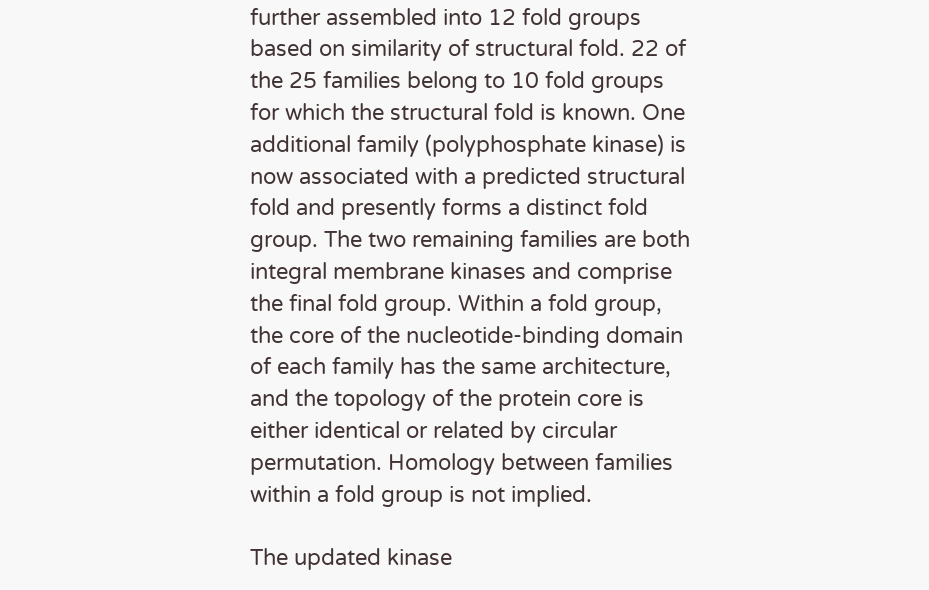further assembled into 12 fold groups based on similarity of structural fold. 22 of the 25 families belong to 10 fold groups for which the structural fold is known. One additional family (polyphosphate kinase) is now associated with a predicted structural fold and presently forms a distinct fold group. The two remaining families are both integral membrane kinases and comprise the final fold group. Within a fold group, the core of the nucleotide-binding domain of each family has the same architecture, and the topology of the protein core is either identical or related by circular permutation. Homology between families within a fold group is not implied.

The updated kinase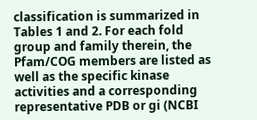classification is summarized in Tables 1 and 2. For each fold group and family therein, the Pfam/COG members are listed as well as the specific kinase activities and a corresponding representative PDB or gi (NCBI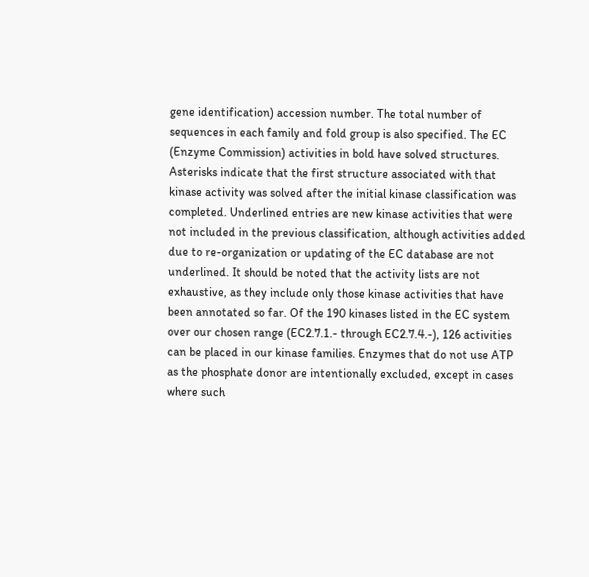gene identification) accession number. The total number of sequences in each family and fold group is also specified. The EC (Enzyme Commission) activities in bold have solved structures. Asterisks indicate that the first structure associated with that kinase activity was solved after the initial kinase classification was completed. Underlined entries are new kinase activities that were not included in the previous classification, although activities added due to re-organization or updating of the EC database are not underlined. It should be noted that the activity lists are not exhaustive, as they include only those kinase activities that have been annotated so far. Of the 190 kinases listed in the EC system over our chosen range (EC2.7.1.- through EC2.7.4.-), 126 activities can be placed in our kinase families. Enzymes that do not use ATP as the phosphate donor are intentionally excluded, except in cases where such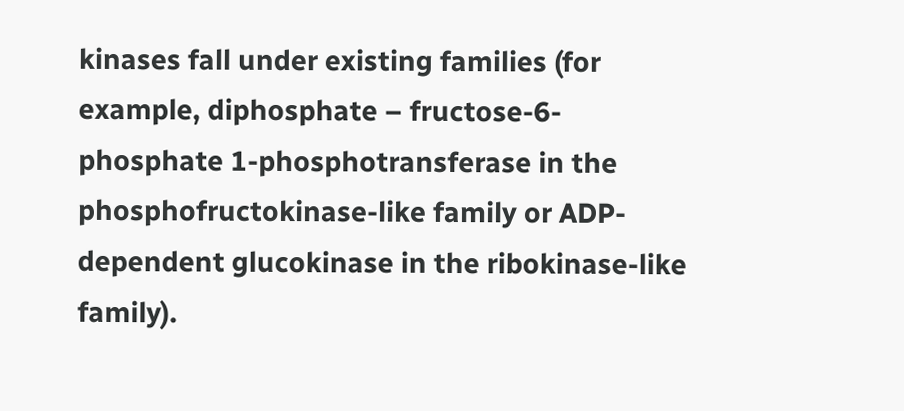kinases fall under existing families (for example, diphosphate – fructose-6-phosphate 1-phosphotransferase in the phosphofructokinase-like family or ADP-dependent glucokinase in the ribokinase-like family).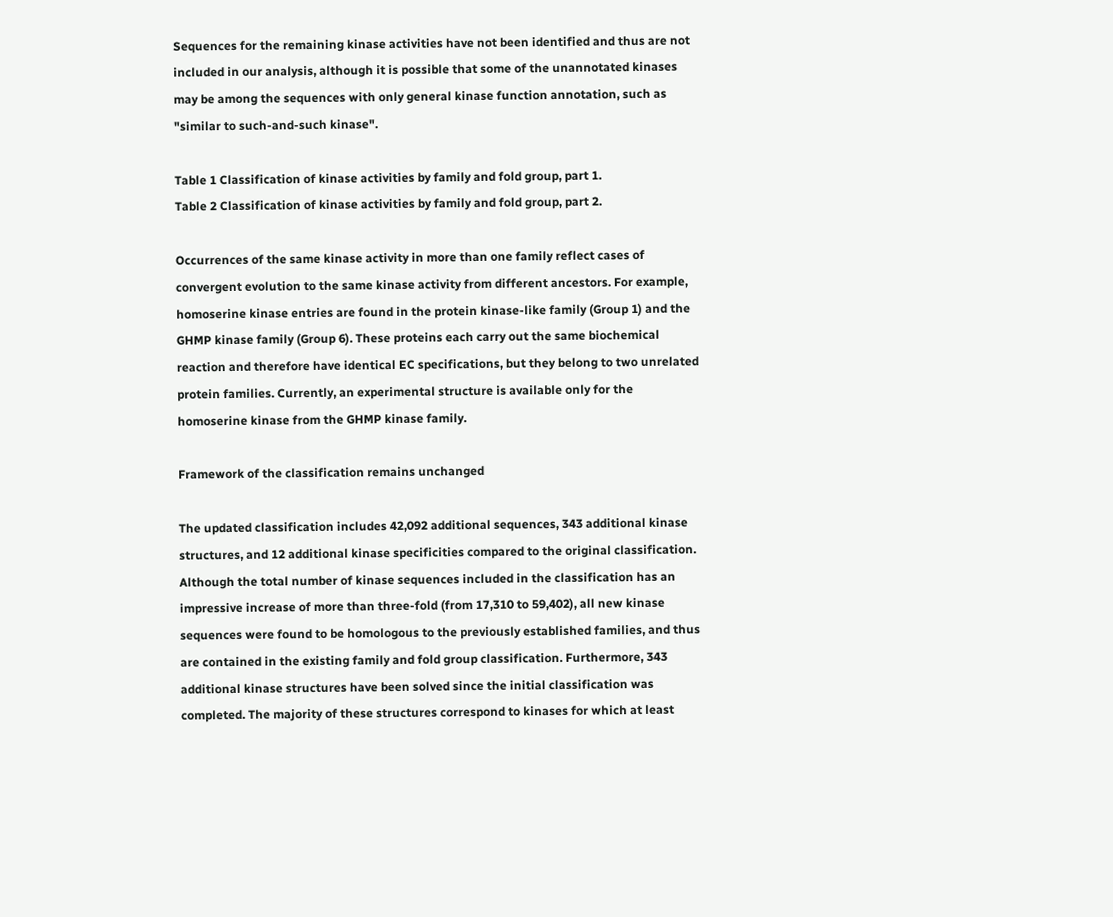Sequences for the remaining kinase activities have not been identified and thus are not included in our analysis, although it is possible that some of the unannotated kinases may be among the sequences with only general kinase function annotation, such as "similar to such-and-such kinase".

Table 1 Classification of kinase activities by family and fold group, part 1.
Table 2 Classification of kinase activities by family and fold group, part 2.

Occurrences of the same kinase activity in more than one family reflect cases of convergent evolution to the same kinase activity from different ancestors. For example, homoserine kinase entries are found in the protein kinase-like family (Group 1) and the GHMP kinase family (Group 6). These proteins each carry out the same biochemical reaction and therefore have identical EC specifications, but they belong to two unrelated protein families. Currently, an experimental structure is available only for the homoserine kinase from the GHMP kinase family.

Framework of the classification remains unchanged

The updated classification includes 42,092 additional sequences, 343 additional kinase structures, and 12 additional kinase specificities compared to the original classification. Although the total number of kinase sequences included in the classification has an impressive increase of more than three-fold (from 17,310 to 59,402), all new kinase sequences were found to be homologous to the previously established families, and thus are contained in the existing family and fold group classification. Furthermore, 343 additional kinase structures have been solved since the initial classification was completed. The majority of these structures correspond to kinases for which at least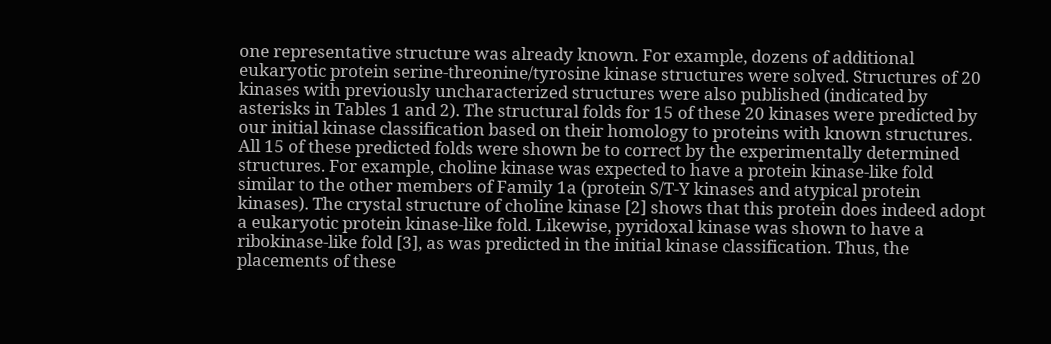one representative structure was already known. For example, dozens of additional eukaryotic protein serine-threonine/tyrosine kinase structures were solved. Structures of 20 kinases with previously uncharacterized structures were also published (indicated by asterisks in Tables 1 and 2). The structural folds for 15 of these 20 kinases were predicted by our initial kinase classification based on their homology to proteins with known structures. All 15 of these predicted folds were shown be to correct by the experimentally determined structures. For example, choline kinase was expected to have a protein kinase-like fold similar to the other members of Family 1a (protein S/T-Y kinases and atypical protein kinases). The crystal structure of choline kinase [2] shows that this protein does indeed adopt a eukaryotic protein kinase-like fold. Likewise, pyridoxal kinase was shown to have a ribokinase-like fold [3], as was predicted in the initial kinase classification. Thus, the placements of these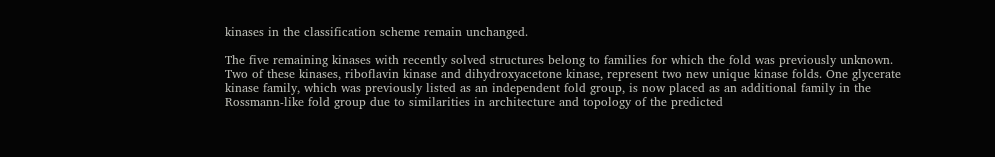kinases in the classification scheme remain unchanged.

The five remaining kinases with recently solved structures belong to families for which the fold was previously unknown. Two of these kinases, riboflavin kinase and dihydroxyacetone kinase, represent two new unique kinase folds. One glycerate kinase family, which was previously listed as an independent fold group, is now placed as an additional family in the Rossmann-like fold group due to similarities in architecture and topology of the predicted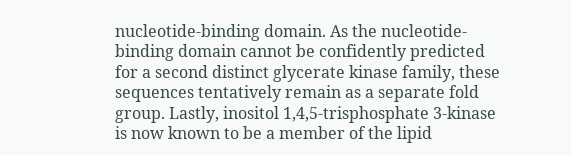nucleotide-binding domain. As the nucleotide-binding domain cannot be confidently predicted for a second distinct glycerate kinase family, these sequences tentatively remain as a separate fold group. Lastly, inositol 1,4,5-trisphosphate 3-kinase is now known to be a member of the lipid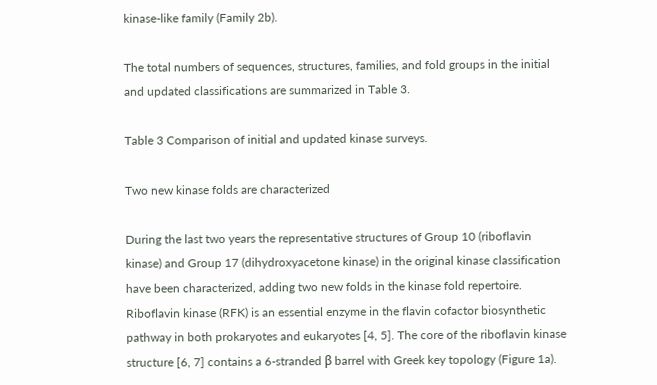kinase-like family (Family 2b).

The total numbers of sequences, structures, families, and fold groups in the initial and updated classifications are summarized in Table 3.

Table 3 Comparison of initial and updated kinase surveys.

Two new kinase folds are characterized

During the last two years the representative structures of Group 10 (riboflavin kinase) and Group 17 (dihydroxyacetone kinase) in the original kinase classification have been characterized, adding two new folds in the kinase fold repertoire. Riboflavin kinase (RFK) is an essential enzyme in the flavin cofactor biosynthetic pathway in both prokaryotes and eukaryotes [4, 5]. The core of the riboflavin kinase structure [6, 7] contains a 6-stranded β barrel with Greek key topology (Figure 1a).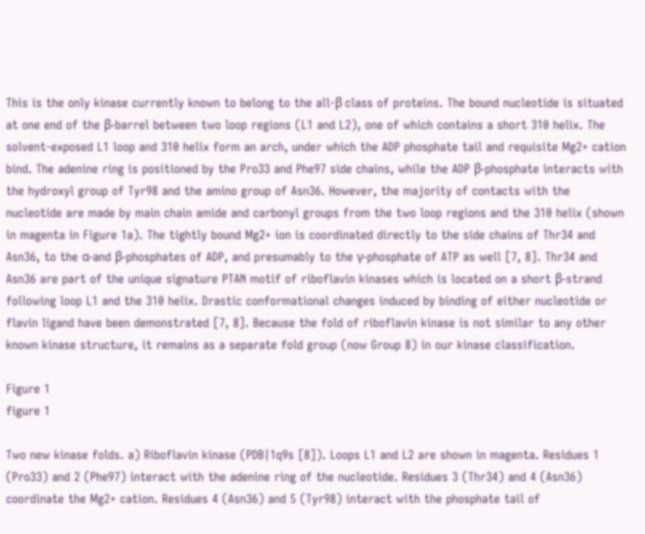This is the only kinase currently known to belong to the all-β class of proteins. The bound nucleotide is situated at one end of the β-barrel between two loop regions (L1 and L2), one of which contains a short 310 helix. The solvent-exposed L1 loop and 310 helix form an arch, under which the ADP phosphate tail and requisite Mg2+ cation bind. The adenine ring is positioned by the Pro33 and Phe97 side chains, while the ADP β-phosphate interacts with the hydroxyl group of Tyr98 and the amino group of Asn36. However, the majority of contacts with the nucleotide are made by main chain amide and carbonyl groups from the two loop regions and the 310 helix (shown in magenta in Figure 1a). The tightly bound Mg2+ ion is coordinated directly to the side chains of Thr34 and Asn36, to the α-and β-phosphates of ADP, and presumably to the γ-phosphate of ATP as well [7, 8]. Thr34 and Asn36 are part of the unique signature PTAN motif of riboflavin kinases which is located on a short β-strand following loop L1 and the 310 helix. Drastic conformational changes induced by binding of either nucleotide or flavin ligand have been demonstrated [7, 8]. Because the fold of riboflavin kinase is not similar to any other known kinase structure, it remains as a separate fold group (now Group 8) in our kinase classification.

Figure 1
figure 1

Two new kinase folds. a) Riboflavin kinase (PDB|1q9s [8]). Loops L1 and L2 are shown in magenta. Residues 1 (Pro33) and 2 (Phe97) interact with the adenine ring of the nucleotide. Residues 3 (Thr34) and 4 (Asn36) coordinate the Mg2+ cation. Residues 4 (Asn36) and 5 (Tyr98) interact with the phosphate tail of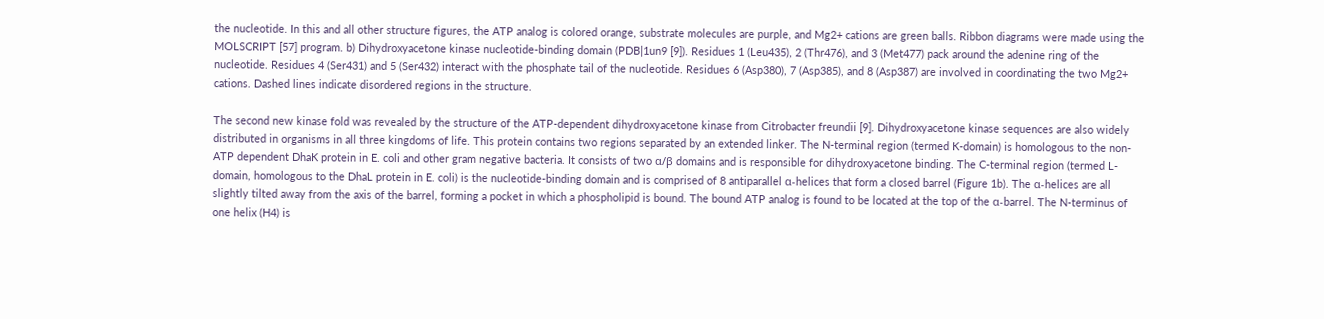the nucleotide. In this and all other structure figures, the ATP analog is colored orange, substrate molecules are purple, and Mg2+ cations are green balls. Ribbon diagrams were made using the MOLSCRIPT [57] program. b) Dihydroxyacetone kinase nucleotide-binding domain (PDB|1un9 [9]). Residues 1 (Leu435), 2 (Thr476), and 3 (Met477) pack around the adenine ring of the nucleotide. Residues 4 (Ser431) and 5 (Ser432) interact with the phosphate tail of the nucleotide. Residues 6 (Asp380), 7 (Asp385), and 8 (Asp387) are involved in coordinating the two Mg2+ cations. Dashed lines indicate disordered regions in the structure.

The second new kinase fold was revealed by the structure of the ATP-dependent dihydroxyacetone kinase from Citrobacter freundii [9]. Dihydroxyacetone kinase sequences are also widely distributed in organisms in all three kingdoms of life. This protein contains two regions separated by an extended linker. The N-terminal region (termed K-domain) is homologous to the non-ATP dependent DhaK protein in E. coli and other gram negative bacteria. It consists of two α/β domains and is responsible for dihydroxyacetone binding. The C-terminal region (termed L-domain, homologous to the DhaL protein in E. coli) is the nucleotide-binding domain and is comprised of 8 antiparallel α-helices that form a closed barrel (Figure 1b). The α-helices are all slightly tilted away from the axis of the barrel, forming a pocket in which a phospholipid is bound. The bound ATP analog is found to be located at the top of the α-barrel. The N-terminus of one helix (H4) is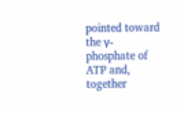pointed toward the γ-phosphate of ATP and, together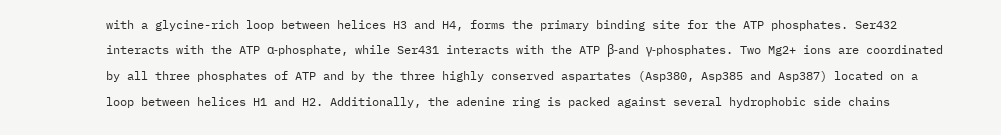with a glycine-rich loop between helices H3 and H4, forms the primary binding site for the ATP phosphates. Ser432 interacts with the ATP α-phosphate, while Ser431 interacts with the ATP β-and γ-phosphates. Two Mg2+ ions are coordinated by all three phosphates of ATP and by the three highly conserved aspartates (Asp380, Asp385 and Asp387) located on a loop between helices H1 and H2. Additionally, the adenine ring is packed against several hydrophobic side chains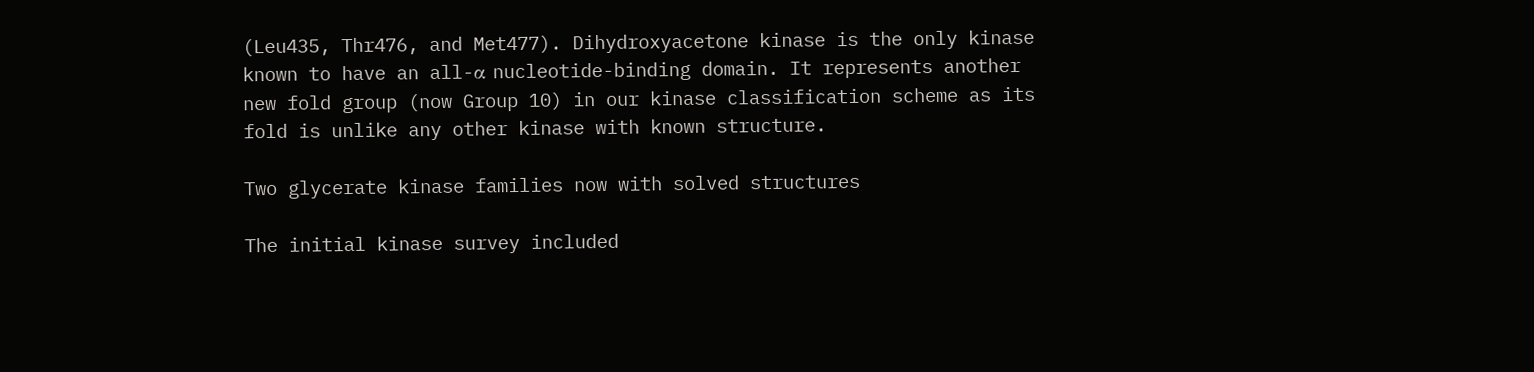(Leu435, Thr476, and Met477). Dihydroxyacetone kinase is the only kinase known to have an all-α nucleotide-binding domain. It represents another new fold group (now Group 10) in our kinase classification scheme as its fold is unlike any other kinase with known structure.

Two glycerate kinase families now with solved structures

The initial kinase survey included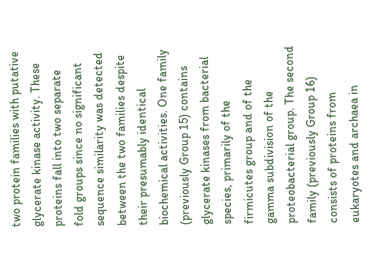two protein families with putative glycerate kinase activity. These proteins fall into two separate fold groups since no significant sequence similarity was detected between the two families despite their presumably identical biochemical activities. One family (previously Group 15) contains glycerate kinases from bacterial species, primarily of the firmicutes group and of the gamma subdivision of the proteobacterial group. The second family (previously Group 16) consists of proteins from eukaryotes and archaea in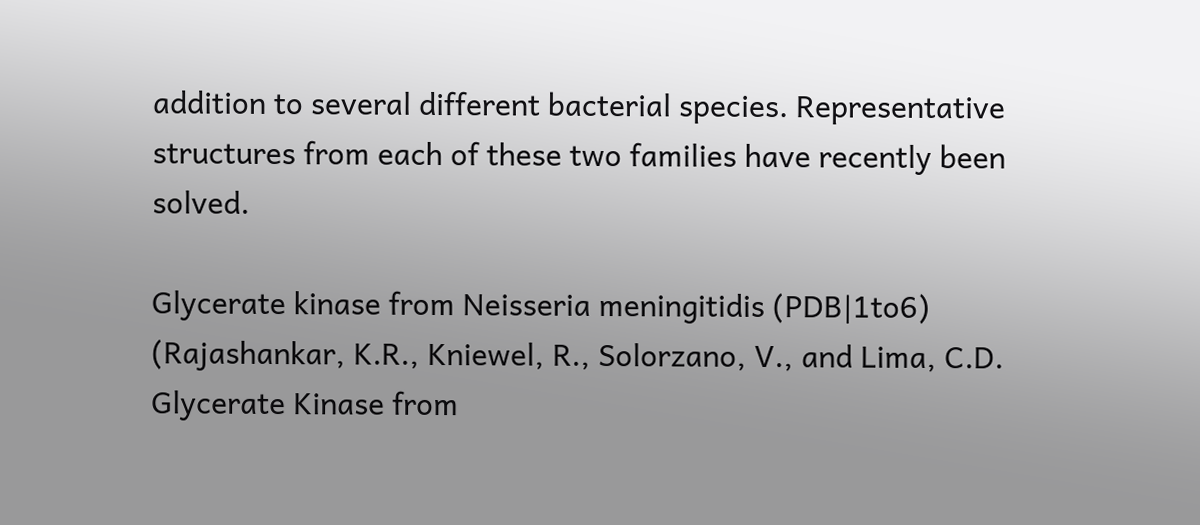addition to several different bacterial species. Representative structures from each of these two families have recently been solved.

Glycerate kinase from Neisseria meningitidis (PDB|1to6) (Rajashankar, K.R., Kniewel, R., Solorzano, V., and Lima, C.D. Glycerate Kinase from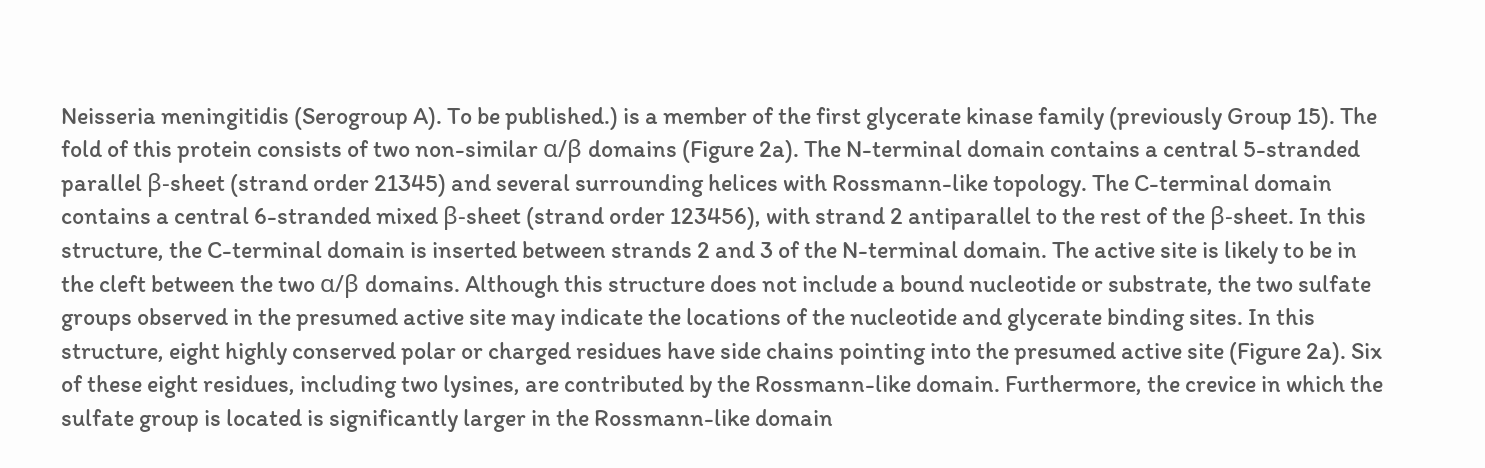Neisseria meningitidis (Serogroup A). To be published.) is a member of the first glycerate kinase family (previously Group 15). The fold of this protein consists of two non-similar α/β domains (Figure 2a). The N-terminal domain contains a central 5-stranded parallel β-sheet (strand order 21345) and several surrounding helices with Rossmann-like topology. The C-terminal domain contains a central 6-stranded mixed β-sheet (strand order 123456), with strand 2 antiparallel to the rest of the β-sheet. In this structure, the C-terminal domain is inserted between strands 2 and 3 of the N-terminal domain. The active site is likely to be in the cleft between the two α/β domains. Although this structure does not include a bound nucleotide or substrate, the two sulfate groups observed in the presumed active site may indicate the locations of the nucleotide and glycerate binding sites. In this structure, eight highly conserved polar or charged residues have side chains pointing into the presumed active site (Figure 2a). Six of these eight residues, including two lysines, are contributed by the Rossmann-like domain. Furthermore, the crevice in which the sulfate group is located is significantly larger in the Rossmann-like domain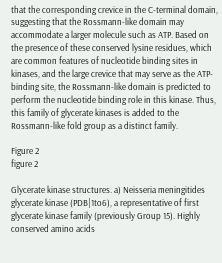that the corresponding crevice in the C-terminal domain, suggesting that the Rossmann-like domain may accommodate a larger molecule such as ATP. Based on the presence of these conserved lysine residues, which are common features of nucleotide binding sites in kinases, and the large crevice that may serve as the ATP-binding site, the Rossmann-like domain is predicted to perform the nucleotide binding role in this kinase. Thus, this family of glycerate kinases is added to the Rossmann-like fold group as a distinct family.

Figure 2
figure 2

Glycerate kinase structures. a) Neisseria meningitides glycerate kinase (PDB|1to6), a representative of first glycerate kinase family (previously Group 15). Highly conserved amino acids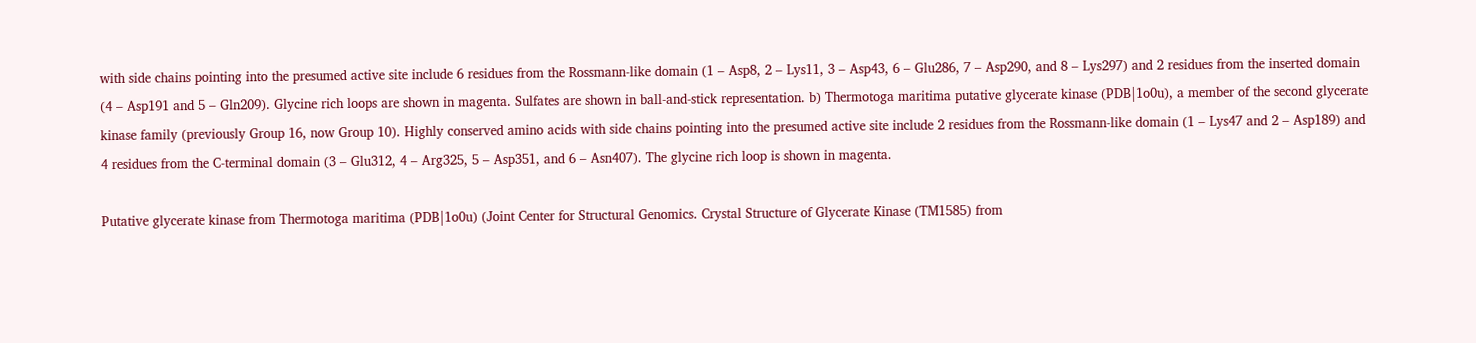with side chains pointing into the presumed active site include 6 residues from the Rossmann-like domain (1 – Asp8, 2 – Lys11, 3 – Asp43, 6 – Glu286, 7 – Asp290, and 8 – Lys297) and 2 residues from the inserted domain (4 – Asp191 and 5 – Gln209). Glycine rich loops are shown in magenta. Sulfates are shown in ball-and-stick representation. b) Thermotoga maritima putative glycerate kinase (PDB|1o0u), a member of the second glycerate kinase family (previously Group 16, now Group 10). Highly conserved amino acids with side chains pointing into the presumed active site include 2 residues from the Rossmann-like domain (1 – Lys47 and 2 – Asp189) and 4 residues from the C-terminal domain (3 – Glu312, 4 – Arg325, 5 – Asp351, and 6 – Asn407). The glycine rich loop is shown in magenta.

Putative glycerate kinase from Thermotoga maritima (PDB|1o0u) (Joint Center for Structural Genomics. Crystal Structure of Glycerate Kinase (TM1585) from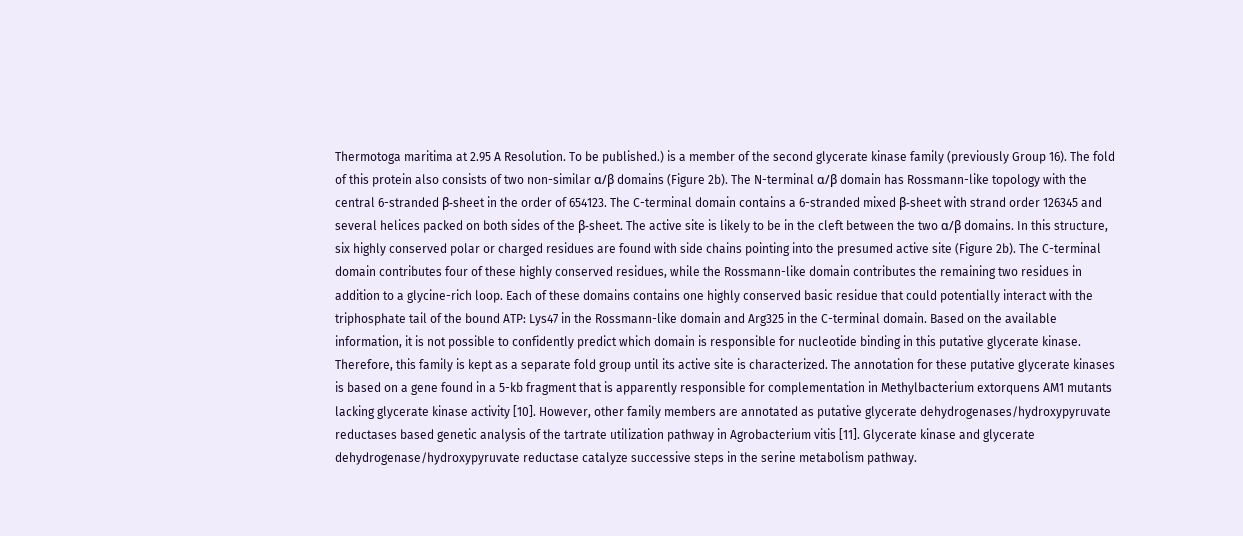Thermotoga maritima at 2.95 A Resolution. To be published.) is a member of the second glycerate kinase family (previously Group 16). The fold of this protein also consists of two non-similar α/β domains (Figure 2b). The N-terminal α/β domain has Rossmann-like topology with the central 6-stranded β-sheet in the order of 654123. The C-terminal domain contains a 6-stranded mixed β-sheet with strand order 126345 and several helices packed on both sides of the β-sheet. The active site is likely to be in the cleft between the two α/β domains. In this structure, six highly conserved polar or charged residues are found with side chains pointing into the presumed active site (Figure 2b). The C-terminal domain contributes four of these highly conserved residues, while the Rossmann-like domain contributes the remaining two residues in addition to a glycine-rich loop. Each of these domains contains one highly conserved basic residue that could potentially interact with the triphosphate tail of the bound ATP: Lys47 in the Rossmann-like domain and Arg325 in the C-terminal domain. Based on the available information, it is not possible to confidently predict which domain is responsible for nucleotide binding in this putative glycerate kinase. Therefore, this family is kept as a separate fold group until its active site is characterized. The annotation for these putative glycerate kinases is based on a gene found in a 5-kb fragment that is apparently responsible for complementation in Methylbacterium extorquens AM1 mutants lacking glycerate kinase activity [10]. However, other family members are annotated as putative glycerate dehydrogenases/hydroxypyruvate reductases based genetic analysis of the tartrate utilization pathway in Agrobacterium vitis [11]. Glycerate kinase and glycerate dehydrogenase/hydroxypyruvate reductase catalyze successive steps in the serine metabolism pathway.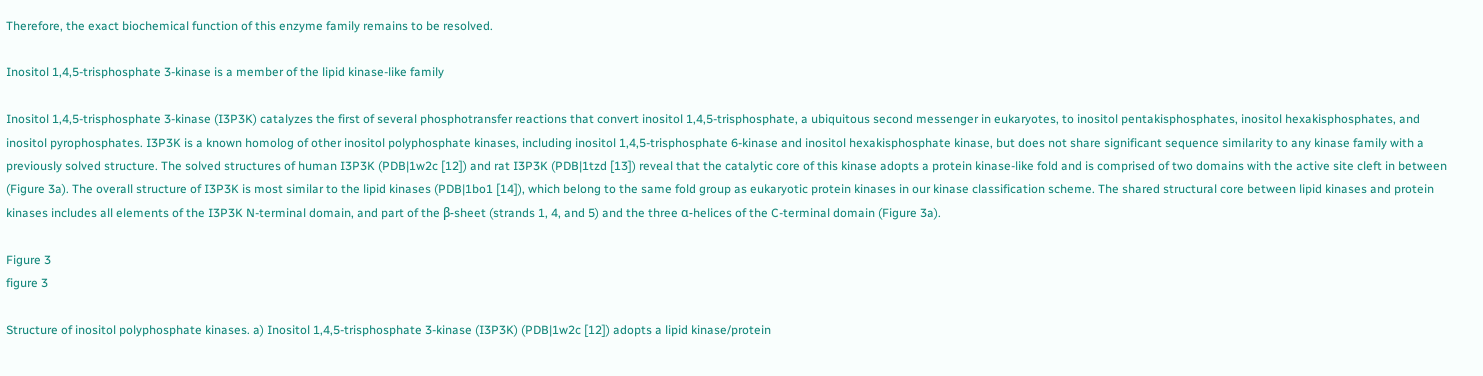Therefore, the exact biochemical function of this enzyme family remains to be resolved.

Inositol 1,4,5-trisphosphate 3-kinase is a member of the lipid kinase-like family

Inositol 1,4,5-trisphosphate 3-kinase (I3P3K) catalyzes the first of several phosphotransfer reactions that convert inositol 1,4,5-trisphosphate, a ubiquitous second messenger in eukaryotes, to inositol pentakisphosphates, inositol hexakisphosphates, and inositol pyrophosphates. I3P3K is a known homolog of other inositol polyphosphate kinases, including inositol 1,4,5-trisphosphate 6-kinase and inositol hexakisphosphate kinase, but does not share significant sequence similarity to any kinase family with a previously solved structure. The solved structures of human I3P3K (PDB|1w2c [12]) and rat I3P3K (PDB|1tzd [13]) reveal that the catalytic core of this kinase adopts a protein kinase-like fold and is comprised of two domains with the active site cleft in between (Figure 3a). The overall structure of I3P3K is most similar to the lipid kinases (PDB|1bo1 [14]), which belong to the same fold group as eukaryotic protein kinases in our kinase classification scheme. The shared structural core between lipid kinases and protein kinases includes all elements of the I3P3K N-terminal domain, and part of the β-sheet (strands 1, 4, and 5) and the three α-helices of the C-terminal domain (Figure 3a).

Figure 3
figure 3

Structure of inositol polyphosphate kinases. a) Inositol 1,4,5-trisphosphate 3-kinase (I3P3K) (PDB|1w2c [12]) adopts a lipid kinase/protein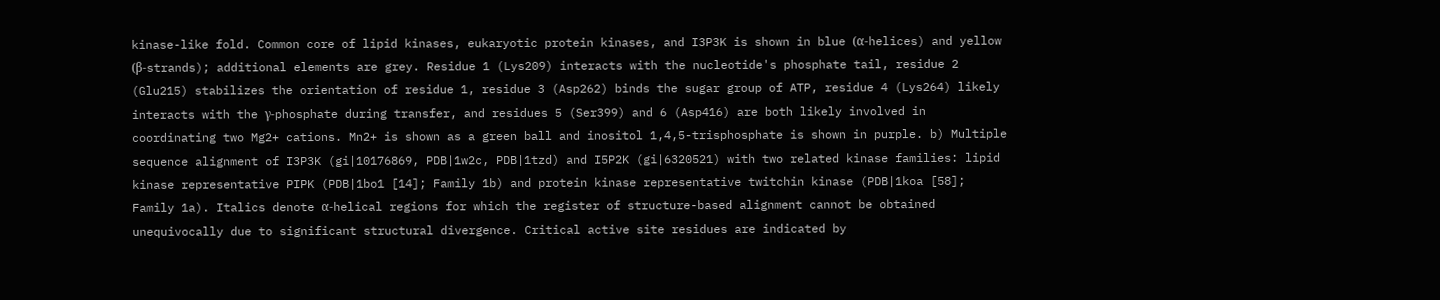kinase-like fold. Common core of lipid kinases, eukaryotic protein kinases, and I3P3K is shown in blue (α-helices) and yellow (β-strands); additional elements are grey. Residue 1 (Lys209) interacts with the nucleotide's phosphate tail, residue 2 (Glu215) stabilizes the orientation of residue 1, residue 3 (Asp262) binds the sugar group of ATP, residue 4 (Lys264) likely interacts with the γ-phosphate during transfer, and residues 5 (Ser399) and 6 (Asp416) are both likely involved in coordinating two Mg2+ cations. Mn2+ is shown as a green ball and inositol 1,4,5-trisphosphate is shown in purple. b) Multiple sequence alignment of I3P3K (gi|10176869, PDB|1w2c, PDB|1tzd) and I5P2K (gi|6320521) with two related kinase families: lipid kinase representative PIPK (PDB|1bo1 [14]; Family 1b) and protein kinase representative twitchin kinase (PDB|1koa [58]; Family 1a). Italics denote α-helical regions for which the register of structure-based alignment cannot be obtained unequivocally due to significant structural divergence. Critical active site residues are indicated by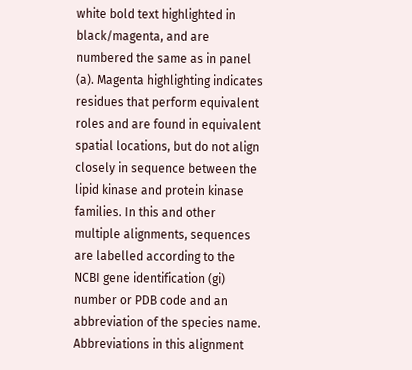white bold text highlighted in black/magenta, and are numbered the same as in panel (a). Magenta highlighting indicates residues that perform equivalent roles and are found in equivalent spatial locations, but do not align closely in sequence between the lipid kinase and protein kinase families. In this and other multiple alignments, sequences are labelled according to the NCBI gene identification (gi) number or PDB code and an abbreviation of the species name. Abbreviations in this alignment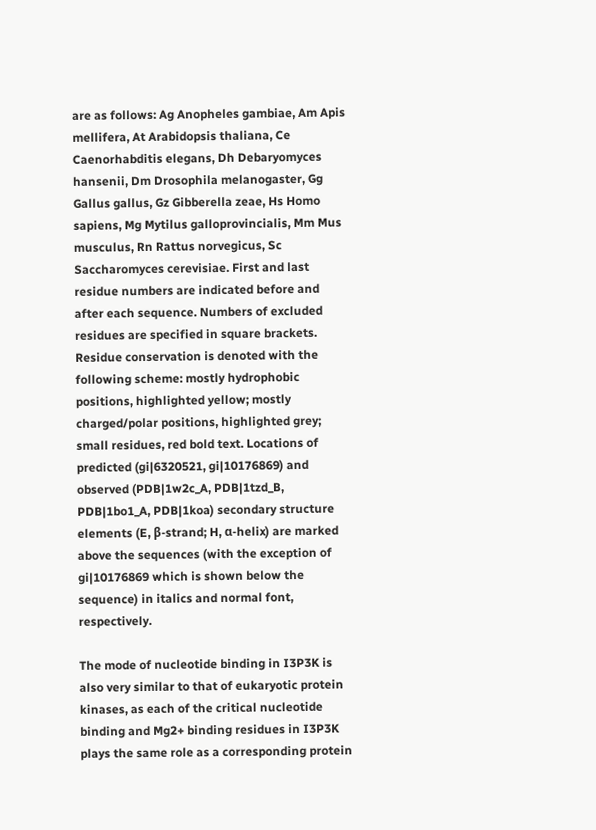are as follows: Ag Anopheles gambiae, Am Apis mellifera, At Arabidopsis thaliana, Ce Caenorhabditis elegans, Dh Debaryomyces hansenii, Dm Drosophila melanogaster, Gg Gallus gallus, Gz Gibberella zeae, Hs Homo sapiens, Mg Mytilus galloprovincialis, Mm Mus musculus, Rn Rattus norvegicus, Sc Saccharomyces cerevisiae. First and last residue numbers are indicated before and after each sequence. Numbers of excluded residues are specified in square brackets. Residue conservation is denoted with the following scheme: mostly hydrophobic positions, highlighted yellow; mostly charged/polar positions, highlighted grey; small residues, red bold text. Locations of predicted (gi|6320521, gi|10176869) and observed (PDB|1w2c_A, PDB|1tzd_B, PDB|1bo1_A, PDB|1koa) secondary structure elements (E, β-strand; H, α-helix) are marked above the sequences (with the exception of gi|10176869 which is shown below the sequence) in italics and normal font, respectively.

The mode of nucleotide binding in I3P3K is also very similar to that of eukaryotic protein kinases, as each of the critical nucleotide binding and Mg2+ binding residues in I3P3K plays the same role as a corresponding protein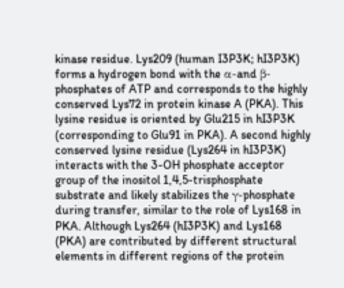kinase residue. Lys209 (human I3P3K; hI3P3K) forms a hydrogen bond with the α-and β-phosphates of ATP and corresponds to the highly conserved Lys72 in protein kinase A (PKA). This lysine residue is oriented by Glu215 in hI3P3K (corresponding to Glu91 in PKA). A second highly conserved lysine residue (Lys264 in hI3P3K) interacts with the 3-OH phosphate acceptor group of the inositol 1,4,5-trisphosphate substrate and likely stabilizes the γ-phosphate during transfer, similar to the role of Lys168 in PKA. Although Lys264 (hI3P3K) and Lys168 (PKA) are contributed by different structural elements in different regions of the protein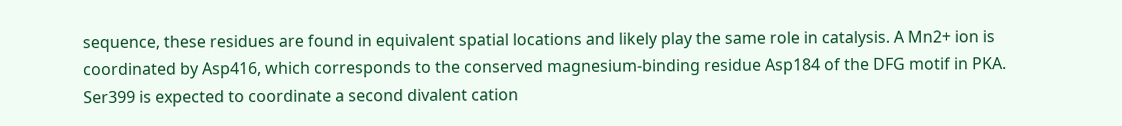sequence, these residues are found in equivalent spatial locations and likely play the same role in catalysis. A Mn2+ ion is coordinated by Asp416, which corresponds to the conserved magnesium-binding residue Asp184 of the DFG motif in PKA. Ser399 is expected to coordinate a second divalent cation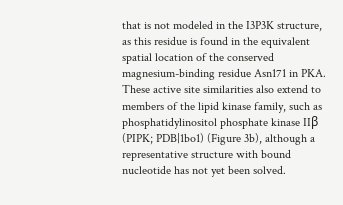that is not modeled in the I3P3K structure, as this residue is found in the equivalent spatial location of the conserved magnesium-binding residue Asn171 in PKA. These active site similarities also extend to members of the lipid kinase family, such as phosphatidylinositol phosphate kinase IIβ (PIPK; PDB|1bo1) (Figure 3b), although a representative structure with bound nucleotide has not yet been solved.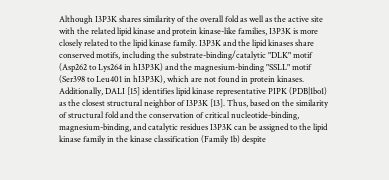Although I3P3K shares similarity of the overall fold as well as the active site with the related lipid kinase and protein kinase-like families, I3P3K is more closely related to the lipid kinase family. I3P3K and the lipid kinases share conserved motifs, including the substrate-binding/catalytic "DLK" motif (Asp262 to Lys264 in hI3P3K) and the magnesium-binding "SSLL" motif (Ser398 to Leu401 in hI3P3K), which are not found in protein kinases. Additionally, DALI [15] identifies lipid kinase representative PIPK (PDB|1bo1) as the closest structural neighbor of I3P3K [13]. Thus, based on the similarity of structural fold and the conservation of critical nucleotide-binding, magnesium-binding, and catalytic residues I3P3K can be assigned to the lipid kinase family in the kinase classification (Family 1b) despite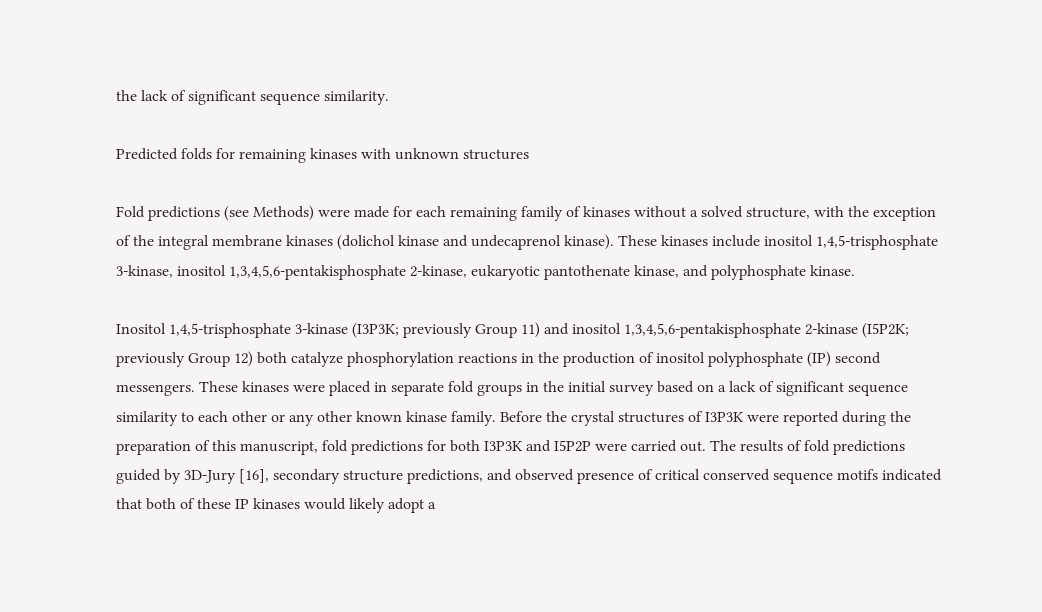the lack of significant sequence similarity.

Predicted folds for remaining kinases with unknown structures

Fold predictions (see Methods) were made for each remaining family of kinases without a solved structure, with the exception of the integral membrane kinases (dolichol kinase and undecaprenol kinase). These kinases include inositol 1,4,5-trisphosphate 3-kinase, inositol 1,3,4,5,6-pentakisphosphate 2-kinase, eukaryotic pantothenate kinase, and polyphosphate kinase.

Inositol 1,4,5-trisphosphate 3-kinase (I3P3K; previously Group 11) and inositol 1,3,4,5,6-pentakisphosphate 2-kinase (I5P2K; previously Group 12) both catalyze phosphorylation reactions in the production of inositol polyphosphate (IP) second messengers. These kinases were placed in separate fold groups in the initial survey based on a lack of significant sequence similarity to each other or any other known kinase family. Before the crystal structures of I3P3K were reported during the preparation of this manuscript, fold predictions for both I3P3K and I5P2P were carried out. The results of fold predictions guided by 3D-Jury [16], secondary structure predictions, and observed presence of critical conserved sequence motifs indicated that both of these IP kinases would likely adopt a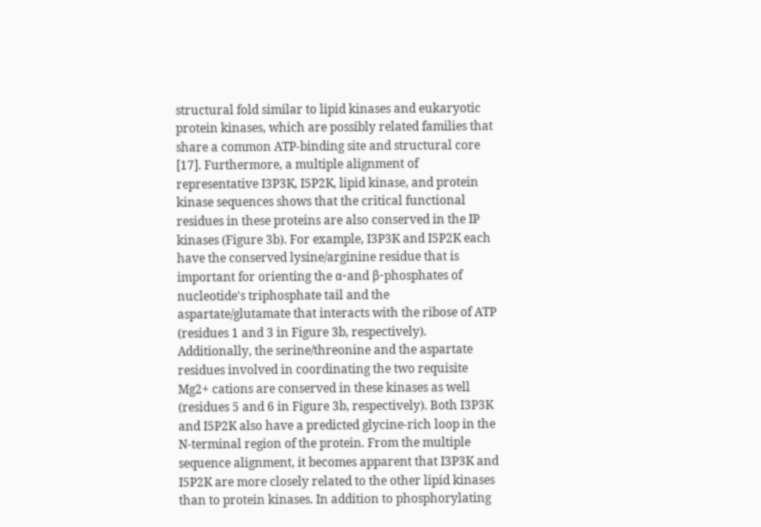structural fold similar to lipid kinases and eukaryotic protein kinases, which are possibly related families that share a common ATP-binding site and structural core [17]. Furthermore, a multiple alignment of representative I3P3K, I5P2K, lipid kinase, and protein kinase sequences shows that the critical functional residues in these proteins are also conserved in the IP kinases (Figure 3b). For example, I3P3K and I5P2K each have the conserved lysine/arginine residue that is important for orienting the α-and β-phosphates of nucleotide's triphosphate tail and the aspartate/glutamate that interacts with the ribose of ATP (residues 1 and 3 in Figure 3b, respectively). Additionally, the serine/threonine and the aspartate residues involved in coordinating the two requisite Mg2+ cations are conserved in these kinases as well (residues 5 and 6 in Figure 3b, respectively). Both I3P3K and I5P2K also have a predicted glycine-rich loop in the N-terminal region of the protein. From the multiple sequence alignment, it becomes apparent that I3P3K and I5P2K are more closely related to the other lipid kinases than to protein kinases. In addition to phosphorylating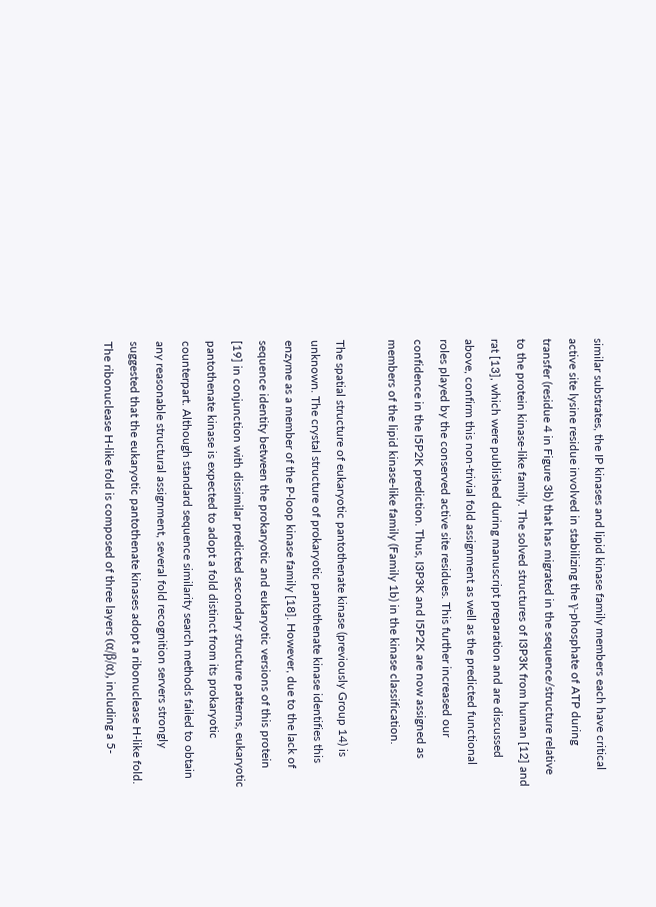similar substrates, the IP kinases and lipid kinase family members each have critical active site lysine residue involved in stabilizing the γ-phosphate of ATP during transfer (residue 4 in Figure 3b) that has migrated in the sequence/structure relative to the protein kinase-like family. The solved structures of I3P3K from human [12] and rat [13], which were published during manuscript preparation and are discussed above, confirm this non-trivial fold assignment as well as the predicted functional roles played by the conserved active site residues. This further increased our confidence in the I5P2K prediction. Thus, I3P3K and I5P2K are now assigned as members of the lipid kinase-like family (Family 1b) in the kinase classification.

The spatial structure of eukaryotic pantothenate kinase (previously Group 14) is unknown. The crystal structure of prokaryotic pantothenate kinase identifies this enzyme as a member of the P-loop kinase family [18]. However, due to the lack of sequence identity between the prokaryotic and eukaryotic versions of this protein [19] in conjunction with dissimilar predicted secondary structure patterns, eukaryotic pantothenate kinase is expected to adopt a fold distinct from its prokaryotic counterpart. Although standard sequence similarity search methods failed to obtain any reasonable structural assignment, several fold recognition servers strongly suggested that the eukaryotic pantothenate kinases adopt a ribonuclease H-like fold. The ribonuclease H-like fold is composed of three layers (α/β/α), including a 5-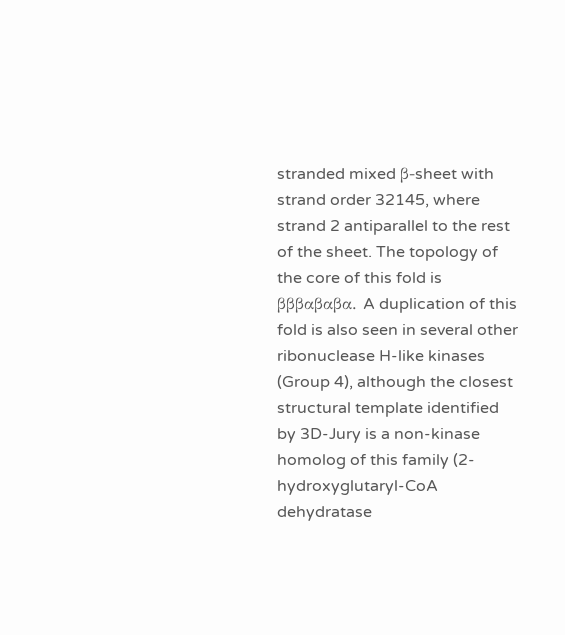stranded mixed β-sheet with strand order 32145, where strand 2 antiparallel to the rest of the sheet. The topology of the core of this fold is βββαβαβα. A duplication of this fold is also seen in several other ribonuclease H-like kinases (Group 4), although the closest structural template identified by 3D-Jury is a non-kinase homolog of this family (2-hydroxyglutaryl-CoA dehydratase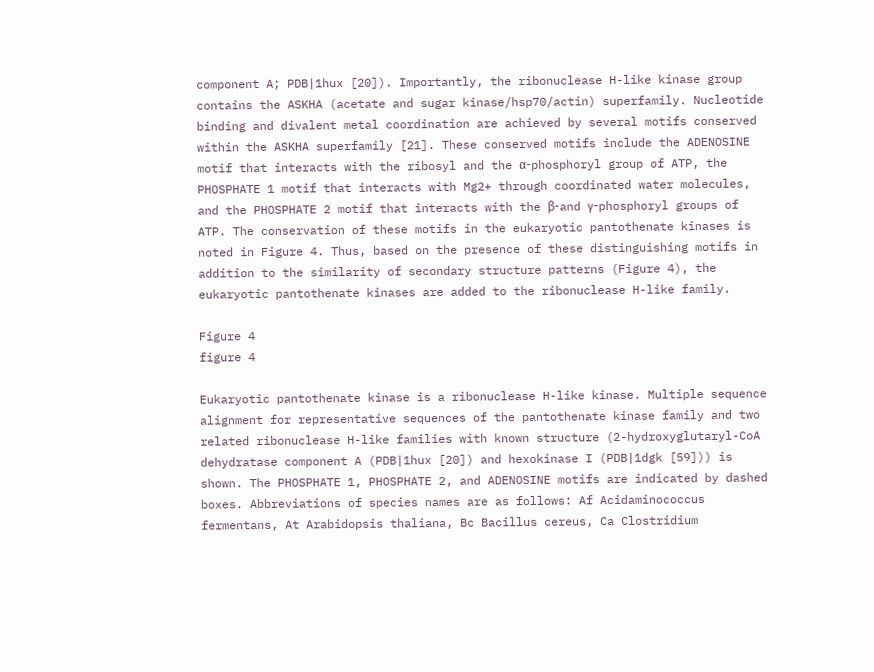component A; PDB|1hux [20]). Importantly, the ribonuclease H-like kinase group contains the ASKHA (acetate and sugar kinase/hsp70/actin) superfamily. Nucleotide binding and divalent metal coordination are achieved by several motifs conserved within the ASKHA superfamily [21]. These conserved motifs include the ADENOSINE motif that interacts with the ribosyl and the α-phosphoryl group of ATP, the PHOSPHATE 1 motif that interacts with Mg2+ through coordinated water molecules, and the PHOSPHATE 2 motif that interacts with the β-and γ-phosphoryl groups of ATP. The conservation of these motifs in the eukaryotic pantothenate kinases is noted in Figure 4. Thus, based on the presence of these distinguishing motifs in addition to the similarity of secondary structure patterns (Figure 4), the eukaryotic pantothenate kinases are added to the ribonuclease H-like family.

Figure 4
figure 4

Eukaryotic pantothenate kinase is a ribonuclease H-like kinase. Multiple sequence alignment for representative sequences of the pantothenate kinase family and two related ribonuclease H-like families with known structure (2-hydroxyglutaryl-CoA dehydratase component A (PDB|1hux [20]) and hexokinase I (PDB|1dgk [59])) is shown. The PHOSPHATE 1, PHOSPHATE 2, and ADENOSINE motifs are indicated by dashed boxes. Abbreviations of species names are as follows: Af Acidaminococcus fermentans, At Arabidopsis thaliana, Bc Bacillus cereus, Ca Clostridium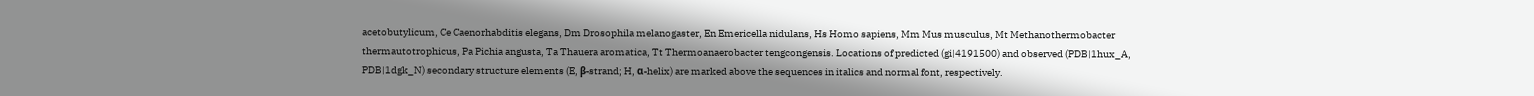acetobutylicum, Ce Caenorhabditis elegans, Dm Drosophila melanogaster, En Emericella nidulans, Hs Homo sapiens, Mm Mus musculus, Mt Methanothermobacter thermautotrophicus, Pa Pichia angusta, Ta Thauera aromatica, Tt Thermoanaerobacter tengcongensis. Locations of predicted (gi|4191500) and observed (PDB|1hux_A, PDB|1dgk_N) secondary structure elements (E, β-strand; H, α-helix) are marked above the sequences in italics and normal font, respectively.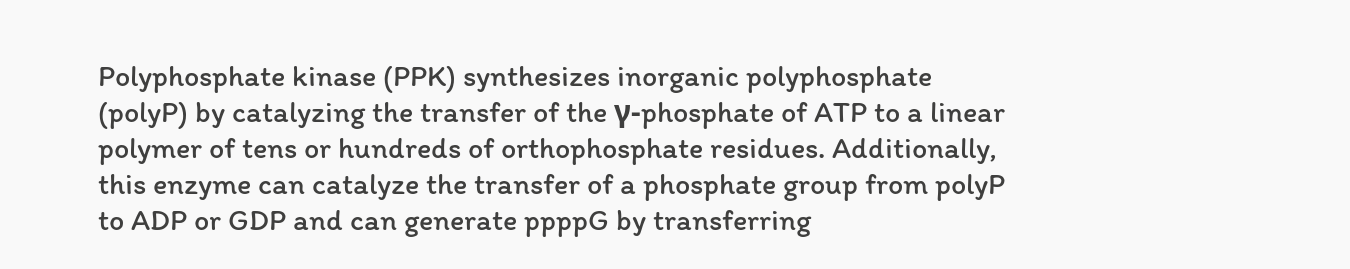Polyphosphate kinase (PPK) synthesizes inorganic polyphosphate (polyP) by catalyzing the transfer of the γ-phosphate of ATP to a linear polymer of tens or hundreds of orthophosphate residues. Additionally, this enzyme can catalyze the transfer of a phosphate group from polyP to ADP or GDP and can generate ppppG by transferring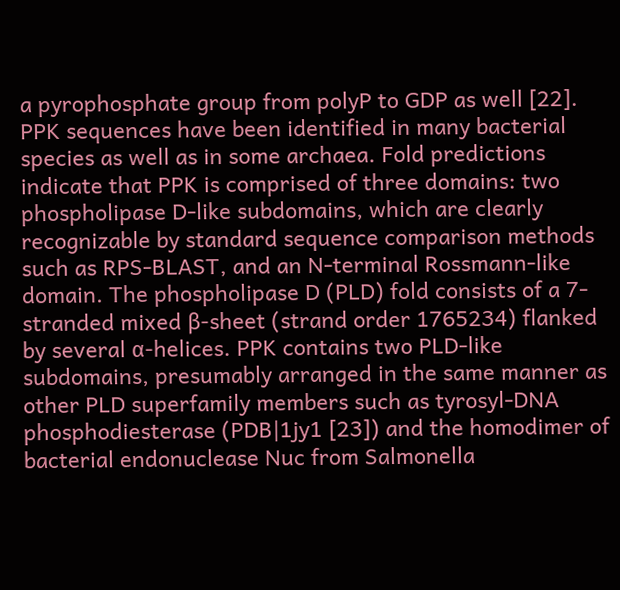a pyrophosphate group from polyP to GDP as well [22]. PPK sequences have been identified in many bacterial species as well as in some archaea. Fold predictions indicate that PPK is comprised of three domains: two phospholipase D-like subdomains, which are clearly recognizable by standard sequence comparison methods such as RPS-BLAST, and an N-terminal Rossmann-like domain. The phospholipase D (PLD) fold consists of a 7-stranded mixed β-sheet (strand order 1765234) flanked by several α-helices. PPK contains two PLD-like subdomains, presumably arranged in the same manner as other PLD superfamily members such as tyrosyl-DNA phosphodiesterase (PDB|1jy1 [23]) and the homodimer of bacterial endonuclease Nuc from Salmonella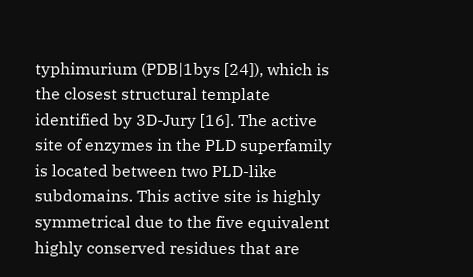typhimurium (PDB|1bys [24]), which is the closest structural template identified by 3D-Jury [16]. The active site of enzymes in the PLD superfamily is located between two PLD-like subdomains. This active site is highly symmetrical due to the five equivalent highly conserved residues that are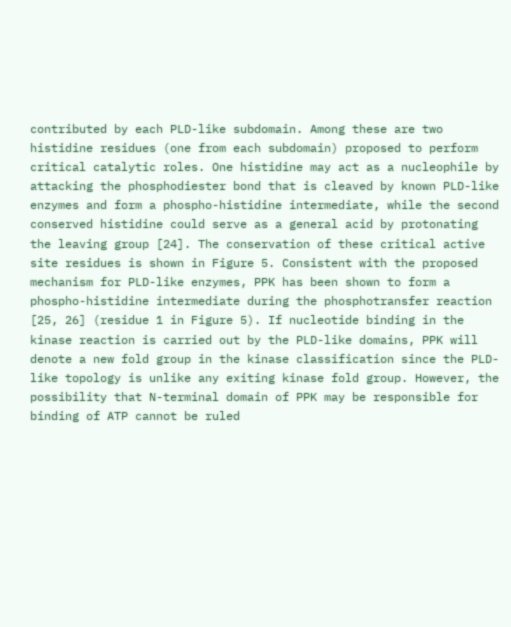contributed by each PLD-like subdomain. Among these are two histidine residues (one from each subdomain) proposed to perform critical catalytic roles. One histidine may act as a nucleophile by attacking the phosphodiester bond that is cleaved by known PLD-like enzymes and form a phospho-histidine intermediate, while the second conserved histidine could serve as a general acid by protonating the leaving group [24]. The conservation of these critical active site residues is shown in Figure 5. Consistent with the proposed mechanism for PLD-like enzymes, PPK has been shown to form a phospho-histidine intermediate during the phosphotransfer reaction [25, 26] (residue 1 in Figure 5). If nucleotide binding in the kinase reaction is carried out by the PLD-like domains, PPK will denote a new fold group in the kinase classification since the PLD-like topology is unlike any exiting kinase fold group. However, the possibility that N-terminal domain of PPK may be responsible for binding of ATP cannot be ruled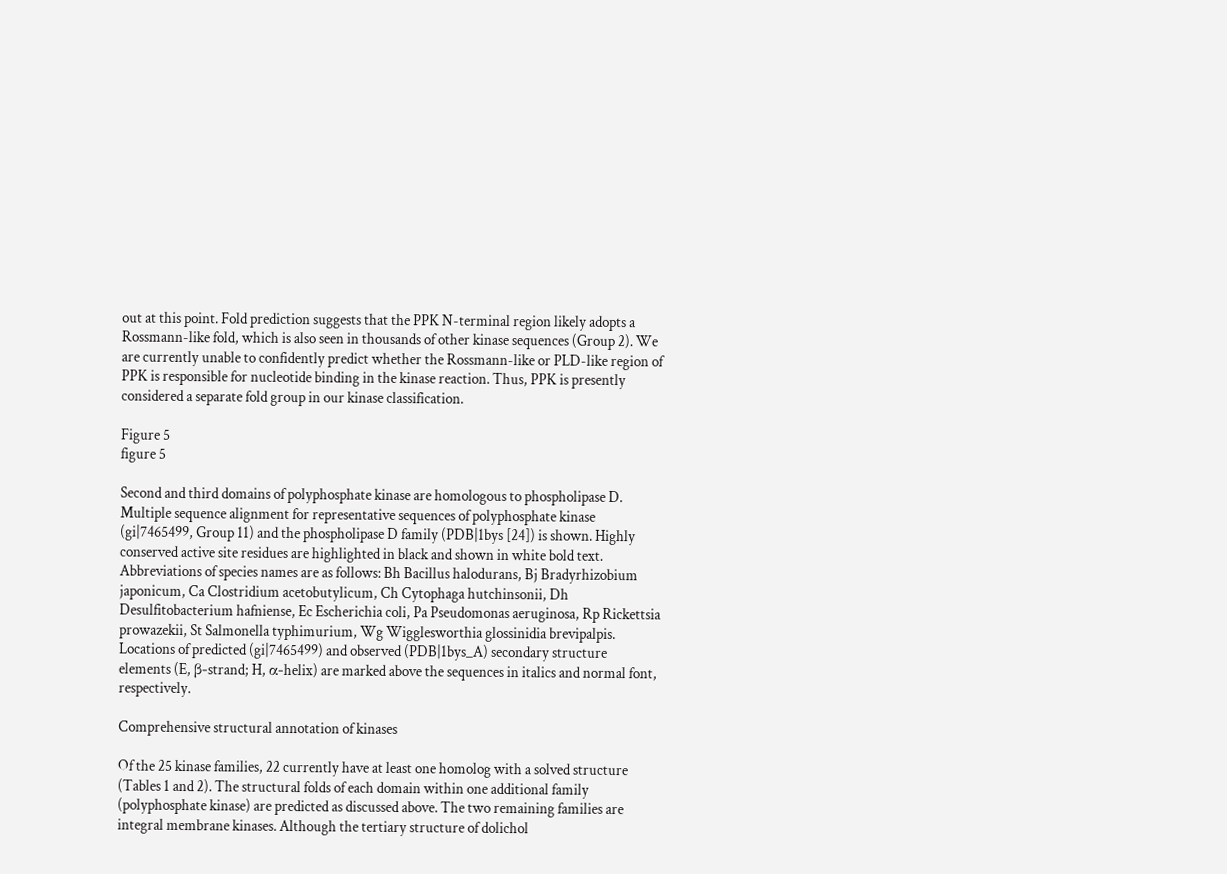out at this point. Fold prediction suggests that the PPK N-terminal region likely adopts a Rossmann-like fold, which is also seen in thousands of other kinase sequences (Group 2). We are currently unable to confidently predict whether the Rossmann-like or PLD-like region of PPK is responsible for nucleotide binding in the kinase reaction. Thus, PPK is presently considered a separate fold group in our kinase classification.

Figure 5
figure 5

Second and third domains of polyphosphate kinase are homologous to phospholipase D. Multiple sequence alignment for representative sequences of polyphosphate kinase (gi|7465499, Group 11) and the phospholipase D family (PDB|1bys [24]) is shown. Highly conserved active site residues are highlighted in black and shown in white bold text. Abbreviations of species names are as follows: Bh Bacillus halodurans, Bj Bradyrhizobium japonicum, Ca Clostridium acetobutylicum, Ch Cytophaga hutchinsonii, Dh Desulfitobacterium hafniense, Ec Escherichia coli, Pa Pseudomonas aeruginosa, Rp Rickettsia prowazekii, St Salmonella typhimurium, Wg Wigglesworthia glossinidia brevipalpis. Locations of predicted (gi|7465499) and observed (PDB|1bys_A) secondary structure elements (E, β-strand; H, α-helix) are marked above the sequences in italics and normal font, respectively.

Comprehensive structural annotation of kinases

Of the 25 kinase families, 22 currently have at least one homolog with a solved structure (Tables 1 and 2). The structural folds of each domain within one additional family (polyphosphate kinase) are predicted as discussed above. The two remaining families are integral membrane kinases. Although the tertiary structure of dolichol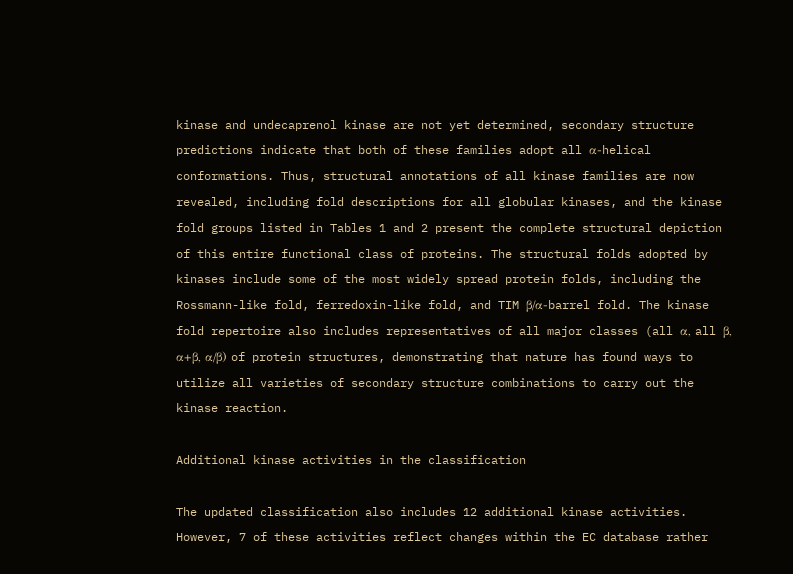kinase and undecaprenol kinase are not yet determined, secondary structure predictions indicate that both of these families adopt all α-helical conformations. Thus, structural annotations of all kinase families are now revealed, including fold descriptions for all globular kinases, and the kinase fold groups listed in Tables 1 and 2 present the complete structural depiction of this entire functional class of proteins. The structural folds adopted by kinases include some of the most widely spread protein folds, including the Rossmann-like fold, ferredoxin-like fold, and TIM β/α-barrel fold. The kinase fold repertoire also includes representatives of all major classes (all α, all β, α+β, α/β) of protein structures, demonstrating that nature has found ways to utilize all varieties of secondary structure combinations to carry out the kinase reaction.

Additional kinase activities in the classification

The updated classification also includes 12 additional kinase activities. However, 7 of these activities reflect changes within the EC database rather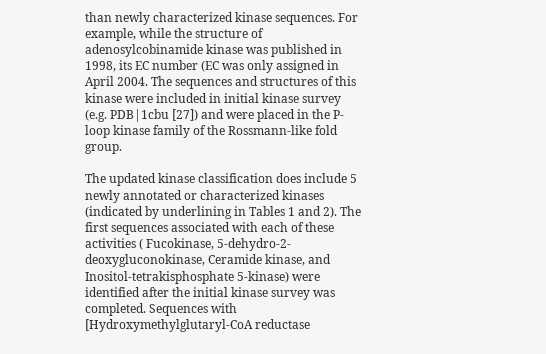than newly characterized kinase sequences. For example, while the structure of adenosylcobinamide kinase was published in 1998, its EC number (EC was only assigned in April 2004. The sequences and structures of this kinase were included in initial kinase survey (e.g. PDB|1cbu [27]) and were placed in the P-loop kinase family of the Rossmann-like fold group.

The updated kinase classification does include 5 newly annotated or characterized kinases (indicated by underlining in Tables 1 and 2). The first sequences associated with each of these activities ( Fucokinase, 5-dehydro-2-deoxygluconokinase, Ceramide kinase, and Inositol-tetrakisphosphate 5-kinase) were identified after the initial kinase survey was completed. Sequences with [Hydroxymethylglutaryl-CoA reductase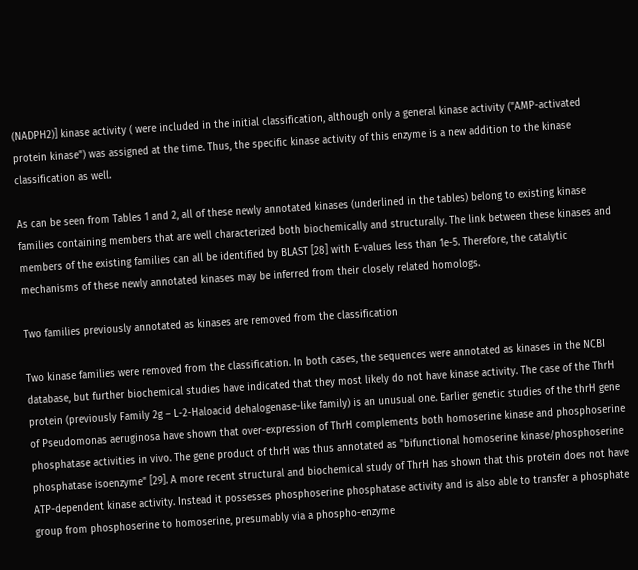(NADPH2)] kinase activity ( were included in the initial classification, although only a general kinase activity ("AMP-activated protein kinase") was assigned at the time. Thus, the specific kinase activity of this enzyme is a new addition to the kinase classification as well.

As can be seen from Tables 1 and 2, all of these newly annotated kinases (underlined in the tables) belong to existing kinase families containing members that are well characterized both biochemically and structurally. The link between these kinases and members of the existing families can all be identified by BLAST [28] with E-values less than 1e-5. Therefore, the catalytic mechanisms of these newly annotated kinases may be inferred from their closely related homologs.

Two families previously annotated as kinases are removed from the classification

Two kinase families were removed from the classification. In both cases, the sequences were annotated as kinases in the NCBI database, but further biochemical studies have indicated that they most likely do not have kinase activity. The case of the ThrH protein (previously Family 2g – L-2-Haloacid dehalogenase-like family) is an unusual one. Earlier genetic studies of the thrH gene of Pseudomonas aeruginosa have shown that over-expression of ThrH complements both homoserine kinase and phosphoserine phosphatase activities in vivo. The gene product of thrH was thus annotated as "bifunctional homoserine kinase/phosphoserine phosphatase isoenzyme" [29]. A more recent structural and biochemical study of ThrH has shown that this protein does not have ATP-dependent kinase activity. Instead it possesses phosphoserine phosphatase activity and is also able to transfer a phosphate group from phosphoserine to homoserine, presumably via a phospho-enzyme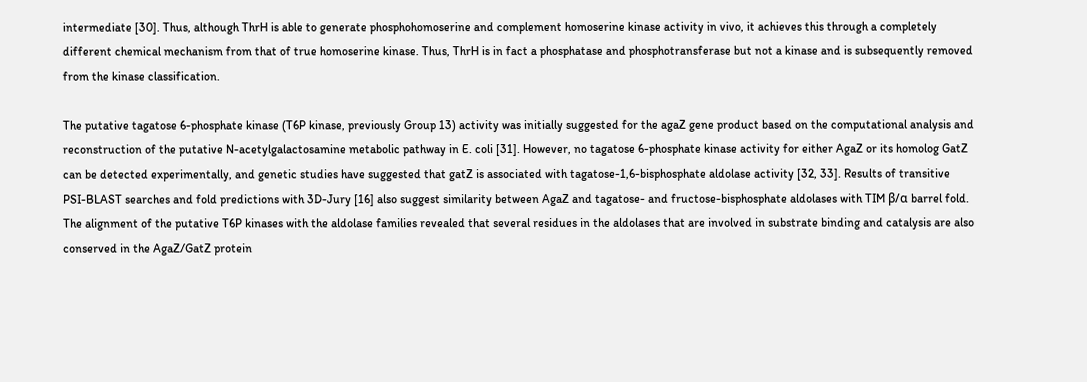intermediate [30]. Thus, although ThrH is able to generate phosphohomoserine and complement homoserine kinase activity in vivo, it achieves this through a completely different chemical mechanism from that of true homoserine kinase. Thus, ThrH is in fact a phosphatase and phosphotransferase but not a kinase and is subsequently removed from the kinase classification.

The putative tagatose 6-phosphate kinase (T6P kinase, previously Group 13) activity was initially suggested for the agaZ gene product based on the computational analysis and reconstruction of the putative N-acetylgalactosamine metabolic pathway in E. coli [31]. However, no tagatose 6-phosphate kinase activity for either AgaZ or its homolog GatZ can be detected experimentally, and genetic studies have suggested that gatZ is associated with tagatose-1,6-bisphosphate aldolase activity [32, 33]. Results of transitive PSI-BLAST searches and fold predictions with 3D-Jury [16] also suggest similarity between AgaZ and tagatose- and fructose-bisphosphate aldolases with TIM β/α barrel fold. The alignment of the putative T6P kinases with the aldolase families revealed that several residues in the aldolases that are involved in substrate binding and catalysis are also conserved in the AgaZ/GatZ protein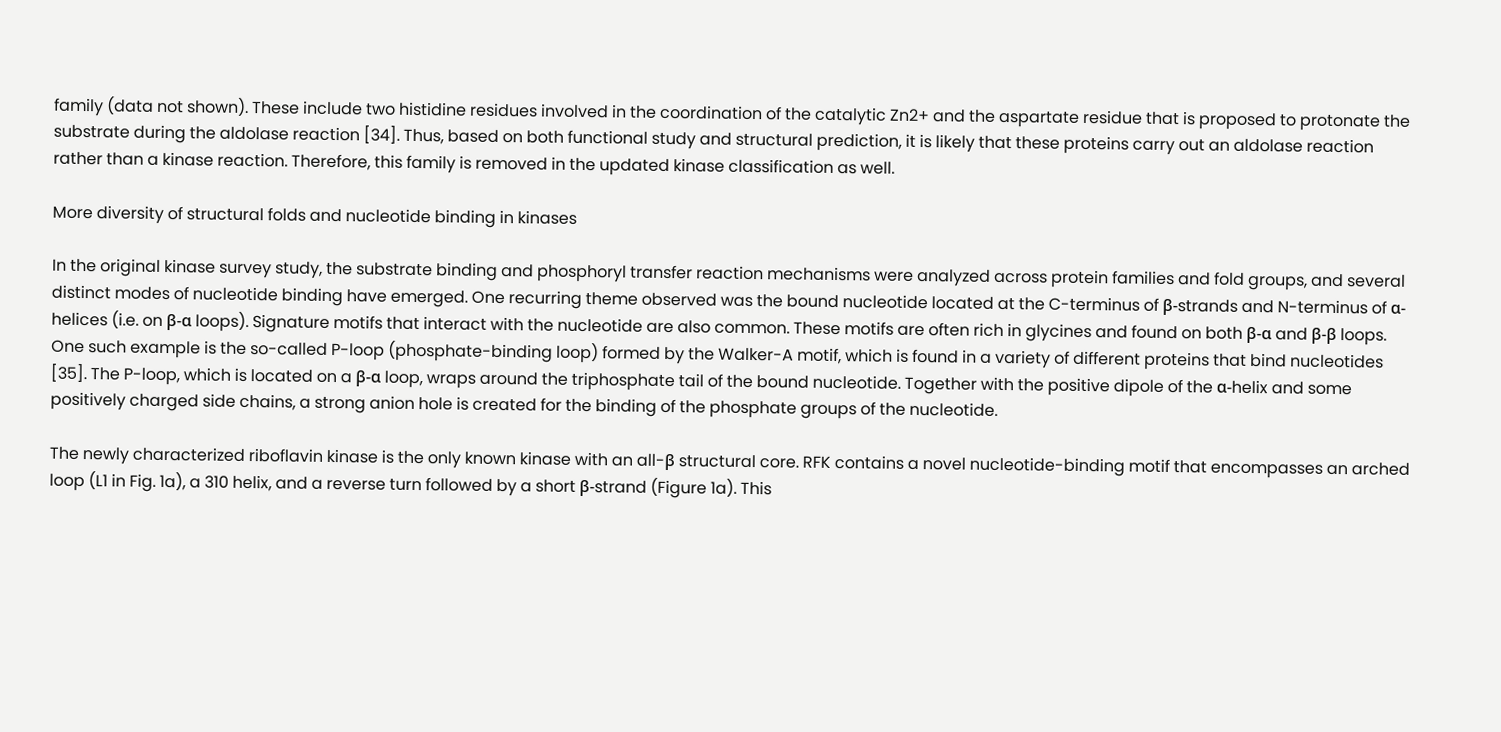family (data not shown). These include two histidine residues involved in the coordination of the catalytic Zn2+ and the aspartate residue that is proposed to protonate the substrate during the aldolase reaction [34]. Thus, based on both functional study and structural prediction, it is likely that these proteins carry out an aldolase reaction rather than a kinase reaction. Therefore, this family is removed in the updated kinase classification as well.

More diversity of structural folds and nucleotide binding in kinases

In the original kinase survey study, the substrate binding and phosphoryl transfer reaction mechanisms were analyzed across protein families and fold groups, and several distinct modes of nucleotide binding have emerged. One recurring theme observed was the bound nucleotide located at the C-terminus of β-strands and N-terminus of α-helices (i.e. on β-α loops). Signature motifs that interact with the nucleotide are also common. These motifs are often rich in glycines and found on both β-α and β-β loops. One such example is the so-called P-loop (phosphate-binding loop) formed by the Walker-A motif, which is found in a variety of different proteins that bind nucleotides [35]. The P-loop, which is located on a β-α loop, wraps around the triphosphate tail of the bound nucleotide. Together with the positive dipole of the α-helix and some positively charged side chains, a strong anion hole is created for the binding of the phosphate groups of the nucleotide.

The newly characterized riboflavin kinase is the only known kinase with an all-β structural core. RFK contains a novel nucleotide-binding motif that encompasses an arched loop (L1 in Fig. 1a), a 310 helix, and a reverse turn followed by a short β-strand (Figure 1a). This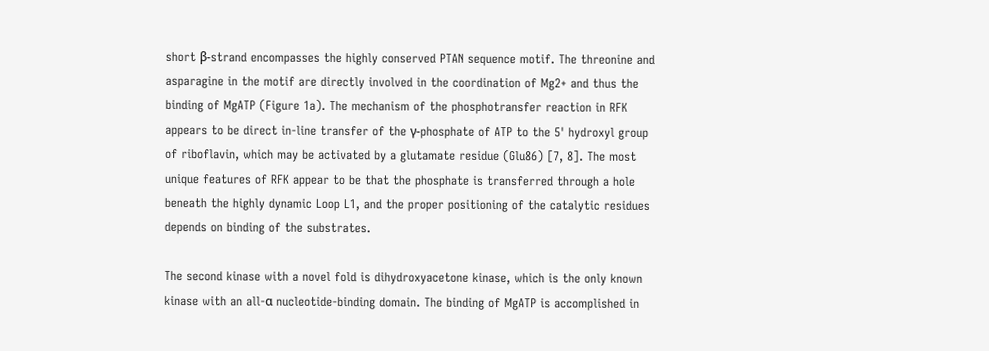short β-strand encompasses the highly conserved PTAN sequence motif. The threonine and asparagine in the motif are directly involved in the coordination of Mg2+ and thus the binding of MgATP (Figure 1a). The mechanism of the phosphotransfer reaction in RFK appears to be direct in-line transfer of the γ-phosphate of ATP to the 5' hydroxyl group of riboflavin, which may be activated by a glutamate residue (Glu86) [7, 8]. The most unique features of RFK appear to be that the phosphate is transferred through a hole beneath the highly dynamic Loop L1, and the proper positioning of the catalytic residues depends on binding of the substrates.

The second kinase with a novel fold is dihydroxyacetone kinase, which is the only known kinase with an all-α nucleotide-binding domain. The binding of MgATP is accomplished in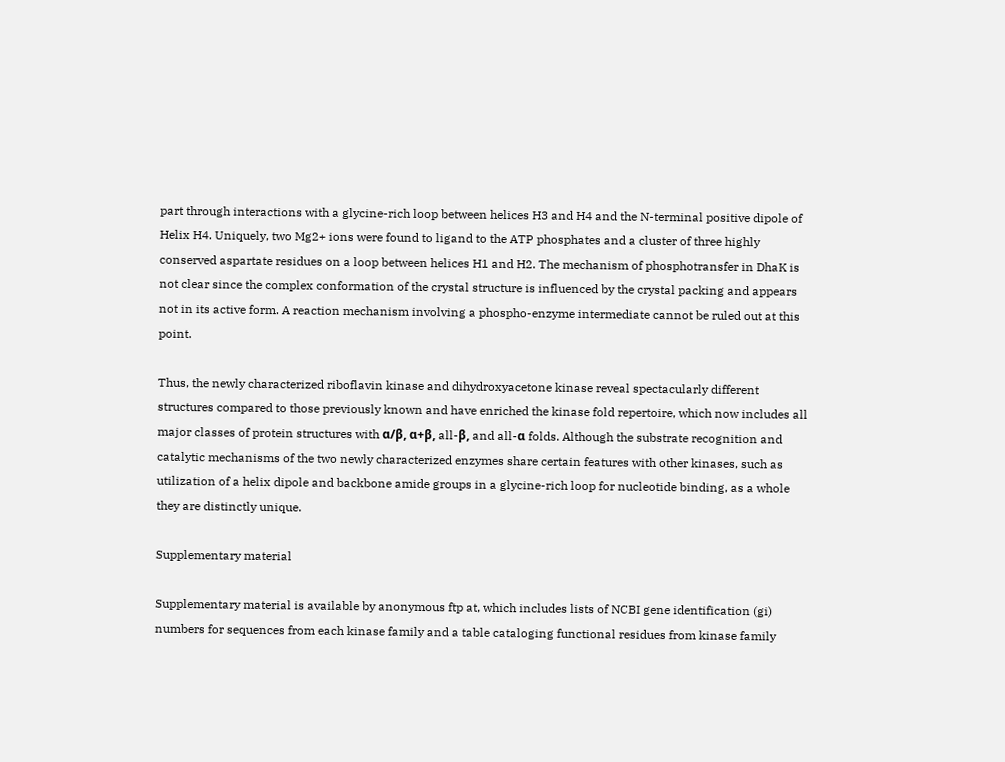part through interactions with a glycine-rich loop between helices H3 and H4 and the N-terminal positive dipole of Helix H4. Uniquely, two Mg2+ ions were found to ligand to the ATP phosphates and a cluster of three highly conserved aspartate residues on a loop between helices H1 and H2. The mechanism of phosphotransfer in DhaK is not clear since the complex conformation of the crystal structure is influenced by the crystal packing and appears not in its active form. A reaction mechanism involving a phospho-enzyme intermediate cannot be ruled out at this point.

Thus, the newly characterized riboflavin kinase and dihydroxyacetone kinase reveal spectacularly different structures compared to those previously known and have enriched the kinase fold repertoire, which now includes all major classes of protein structures with α/β, α+β, all-β, and all-α folds. Although the substrate recognition and catalytic mechanisms of the two newly characterized enzymes share certain features with other kinases, such as utilization of a helix dipole and backbone amide groups in a glycine-rich loop for nucleotide binding, as a whole they are distinctly unique.

Supplementary material

Supplementary material is available by anonymous ftp at, which includes lists of NCBI gene identification (gi) numbers for sequences from each kinase family and a table cataloging functional residues from kinase family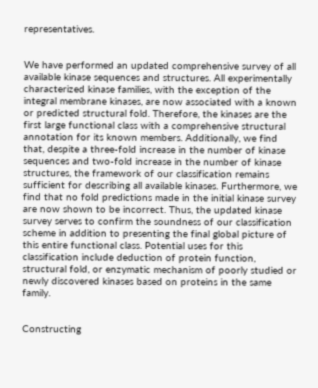representatives.


We have performed an updated comprehensive survey of all available kinase sequences and structures. All experimentally characterized kinase families, with the exception of the integral membrane kinases, are now associated with a known or predicted structural fold. Therefore, the kinases are the first large functional class with a comprehensive structural annotation for its known members. Additionally, we find that, despite a three-fold increase in the number of kinase sequences and two-fold increase in the number of kinase structures, the framework of our classification remains sufficient for describing all available kinases. Furthermore, we find that no fold predictions made in the initial kinase survey are now shown to be incorrect. Thus, the updated kinase survey serves to confirm the soundness of our classification scheme in addition to presenting the final global picture of this entire functional class. Potential uses for this classification include deduction of protein function, structural fold, or enzymatic mechanism of poorly studied or newly discovered kinases based on proteins in the same family.


Constructing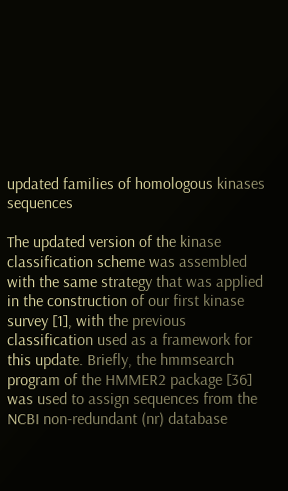updated families of homologous kinases sequences

The updated version of the kinase classification scheme was assembled with the same strategy that was applied in the construction of our first kinase survey [1], with the previous classification used as a framework for this update. Briefly, the hmmsearch program of the HMMER2 package [36] was used to assign sequences from the NCBI non-redundant (nr) database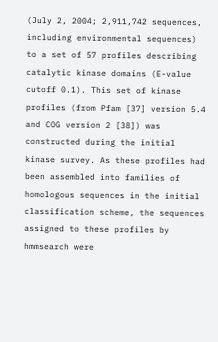(July 2, 2004; 2,911,742 sequences, including environmental sequences) to a set of 57 profiles describing catalytic kinase domains (E-value cutoff 0.1). This set of kinase profiles (from Pfam [37] version 5.4 and COG version 2 [38]) was constructed during the initial kinase survey. As these profiles had been assembled into families of homologous sequences in the initial classification scheme, the sequences assigned to these profiles by hmmsearch were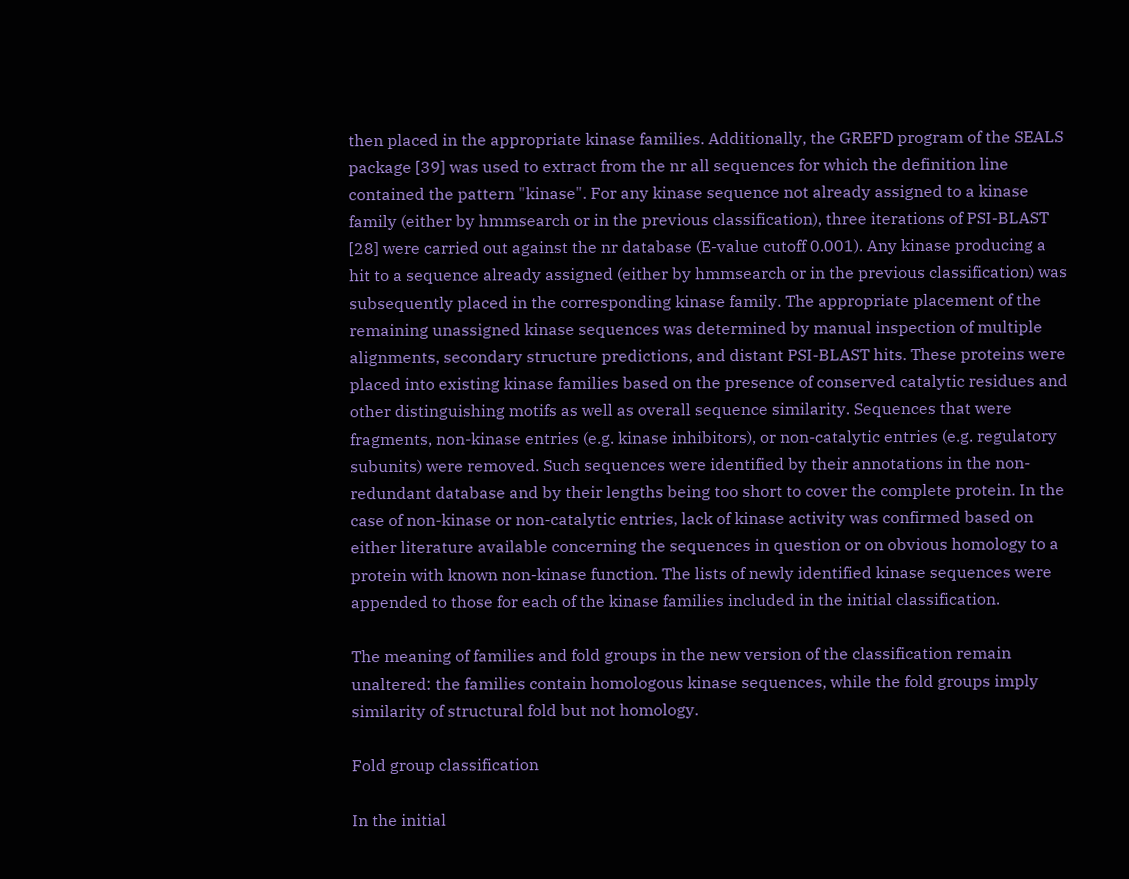then placed in the appropriate kinase families. Additionally, the GREFD program of the SEALS package [39] was used to extract from the nr all sequences for which the definition line contained the pattern "kinase". For any kinase sequence not already assigned to a kinase family (either by hmmsearch or in the previous classification), three iterations of PSI-BLAST [28] were carried out against the nr database (E-value cutoff 0.001). Any kinase producing a hit to a sequence already assigned (either by hmmsearch or in the previous classification) was subsequently placed in the corresponding kinase family. The appropriate placement of the remaining unassigned kinase sequences was determined by manual inspection of multiple alignments, secondary structure predictions, and distant PSI-BLAST hits. These proteins were placed into existing kinase families based on the presence of conserved catalytic residues and other distinguishing motifs as well as overall sequence similarity. Sequences that were fragments, non-kinase entries (e.g. kinase inhibitors), or non-catalytic entries (e.g. regulatory subunits) were removed. Such sequences were identified by their annotations in the non-redundant database and by their lengths being too short to cover the complete protein. In the case of non-kinase or non-catalytic entries, lack of kinase activity was confirmed based on either literature available concerning the sequences in question or on obvious homology to a protein with known non-kinase function. The lists of newly identified kinase sequences were appended to those for each of the kinase families included in the initial classification.

The meaning of families and fold groups in the new version of the classification remain unaltered: the families contain homologous kinase sequences, while the fold groups imply similarity of structural fold but not homology.

Fold group classification

In the initial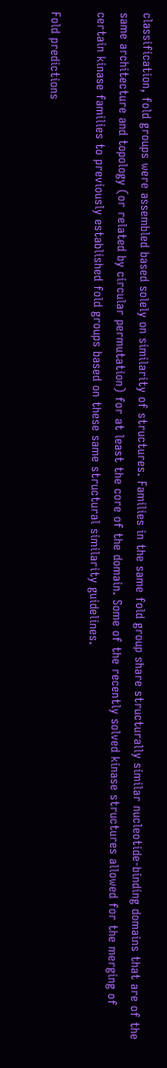classification, fold groups were assembled based solely on similarity of structures. Families in the same fold group share structurally similar nucleotide-binding domains that are of the same architecture and topology (or related by circular permutation) for at least the core of the domain. Some of the recently solved kinase structures allowed for the merging of certain kinase families to previously established fold groups based on these same structural similarity guidelines.

Fold predictions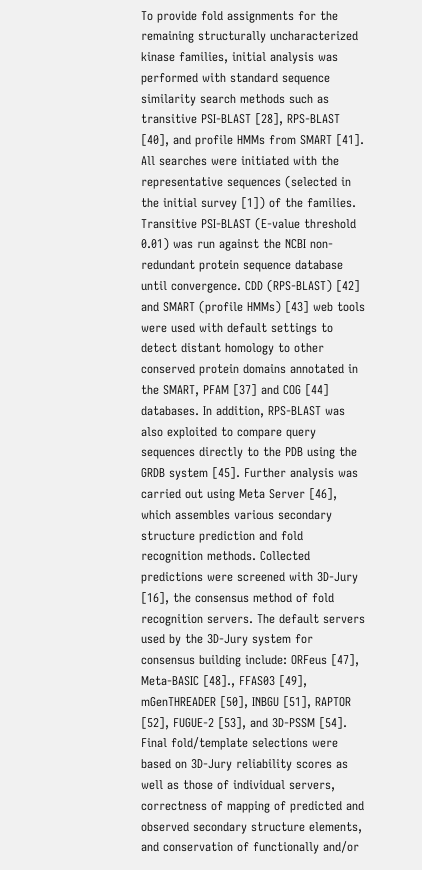To provide fold assignments for the remaining structurally uncharacterized kinase families, initial analysis was performed with standard sequence similarity search methods such as transitive PSI-BLAST [28], RPS-BLAST [40], and profile HMMs from SMART [41]. All searches were initiated with the representative sequences (selected in the initial survey [1]) of the families. Transitive PSI-BLAST (E-value threshold 0.01) was run against the NCBI non-redundant protein sequence database until convergence. CDD (RPS-BLAST) [42] and SMART (profile HMMs) [43] web tools were used with default settings to detect distant homology to other conserved protein domains annotated in the SMART, PFAM [37] and COG [44] databases. In addition, RPS-BLAST was also exploited to compare query sequences directly to the PDB using the GRDB system [45]. Further analysis was carried out using Meta Server [46], which assembles various secondary structure prediction and fold recognition methods. Collected predictions were screened with 3D-Jury [16], the consensus method of fold recognition servers. The default servers used by the 3D-Jury system for consensus building include: ORFeus [47], Meta-BASIC [48]., FFAS03 [49], mGenTHREADER [50], INBGU [51], RAPTOR [52], FUGUE-2 [53], and 3D-PSSM [54]. Final fold/template selections were based on 3D-Jury reliability scores as well as those of individual servers, correctness of mapping of predicted and observed secondary structure elements, and conservation of functionally and/or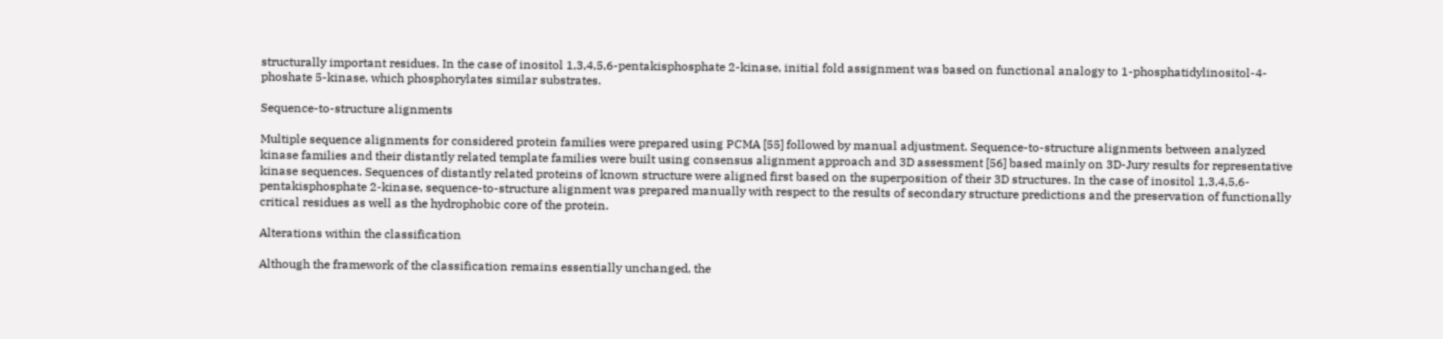structurally important residues. In the case of inositol 1,3,4,5,6-pentakisphosphate 2-kinase, initial fold assignment was based on functional analogy to 1-phosphatidylinositol-4-phoshate 5-kinase, which phosphorylates similar substrates.

Sequence-to-structure alignments

Multiple sequence alignments for considered protein families were prepared using PCMA [55] followed by manual adjustment. Sequence-to-structure alignments between analyzed kinase families and their distantly related template families were built using consensus alignment approach and 3D assessment [56] based mainly on 3D-Jury results for representative kinase sequences. Sequences of distantly related proteins of known structure were aligned first based on the superposition of their 3D structures. In the case of inositol 1,3,4,5,6-pentakisphosphate 2-kinase, sequence-to-structure alignment was prepared manually with respect to the results of secondary structure predictions and the preservation of functionally critical residues as well as the hydrophobic core of the protein.

Alterations within the classification

Although the framework of the classification remains essentially unchanged, the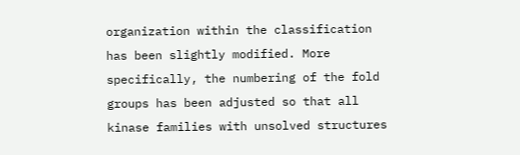organization within the classification has been slightly modified. More specifically, the numbering of the fold groups has been adjusted so that all kinase families with unsolved structures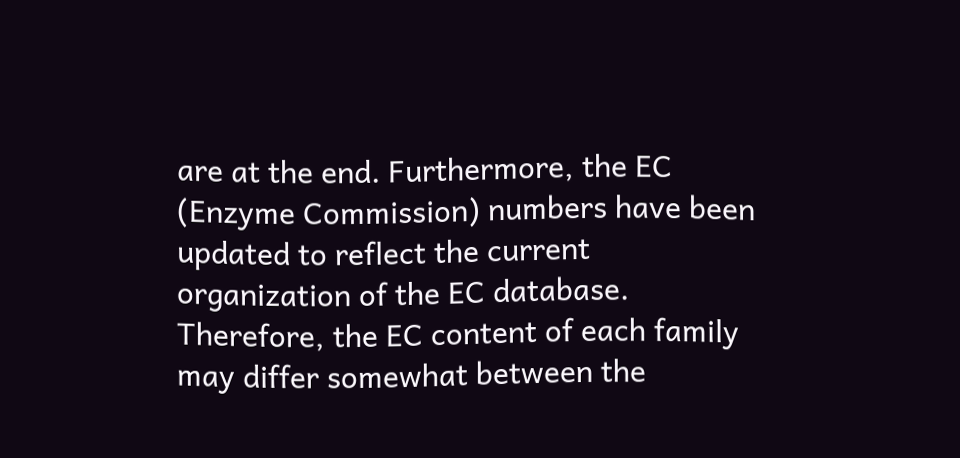are at the end. Furthermore, the EC (Enzyme Commission) numbers have been updated to reflect the current organization of the EC database. Therefore, the EC content of each family may differ somewhat between the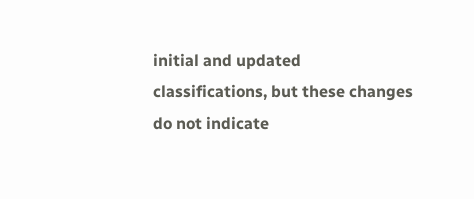initial and updated classifications, but these changes do not indicate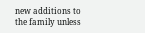new additions to the family unless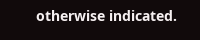otherwise indicated.